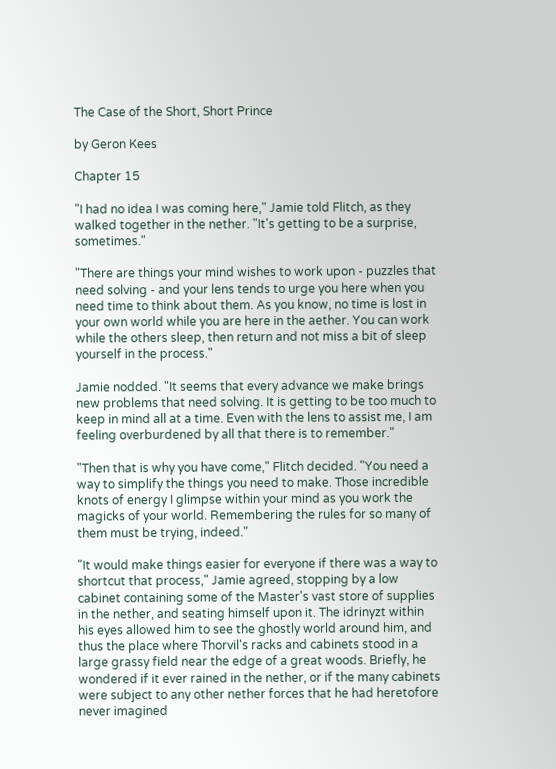The Case of the Short, Short Prince

by Geron Kees

Chapter 15

"I had no idea I was coming here," Jamie told Flitch, as they walked together in the nether. "It's getting to be a surprise, sometimes."

"There are things your mind wishes to work upon - puzzles that need solving - and your lens tends to urge you here when you need time to think about them. As you know, no time is lost in your own world while you are here in the aether. You can work while the others sleep, then return and not miss a bit of sleep yourself in the process."

Jamie nodded. "It seems that every advance we make brings new problems that need solving. It is getting to be too much to keep in mind all at a time. Even with the lens to assist me, I am feeling overburdened by all that there is to remember."

"Then that is why you have come," Flitch decided. "You need a way to simplify the things you need to make. Those incredible knots of energy I glimpse within your mind as you work the magicks of your world. Remembering the rules for so many of them must be trying, indeed."

"It would make things easier for everyone if there was a way to shortcut that process," Jamie agreed, stopping by a low cabinet containing some of the Master's vast store of supplies in the nether, and seating himself upon it. The idrinyzt within his eyes allowed him to see the ghostly world around him, and thus the place where Thorvil's racks and cabinets stood in a large grassy field near the edge of a great woods. Briefly, he wondered if it ever rained in the nether, or if the many cabinets were subject to any other nether forces that he had heretofore never imagined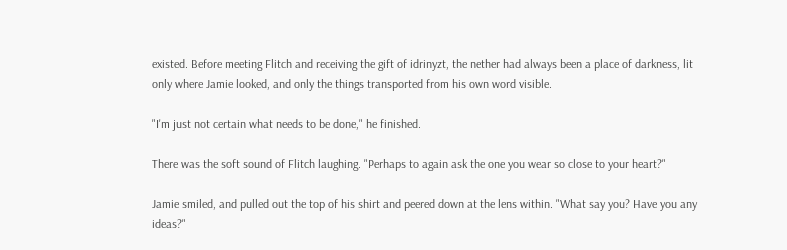existed. Before meeting Flitch and receiving the gift of idrinyzt, the nether had always been a place of darkness, lit only where Jamie looked, and only the things transported from his own word visible.

"I'm just not certain what needs to be done," he finished.

There was the soft sound of Flitch laughing. "Perhaps to again ask the one you wear so close to your heart?"

Jamie smiled, and pulled out the top of his shirt and peered down at the lens within. "What say you? Have you any ideas?"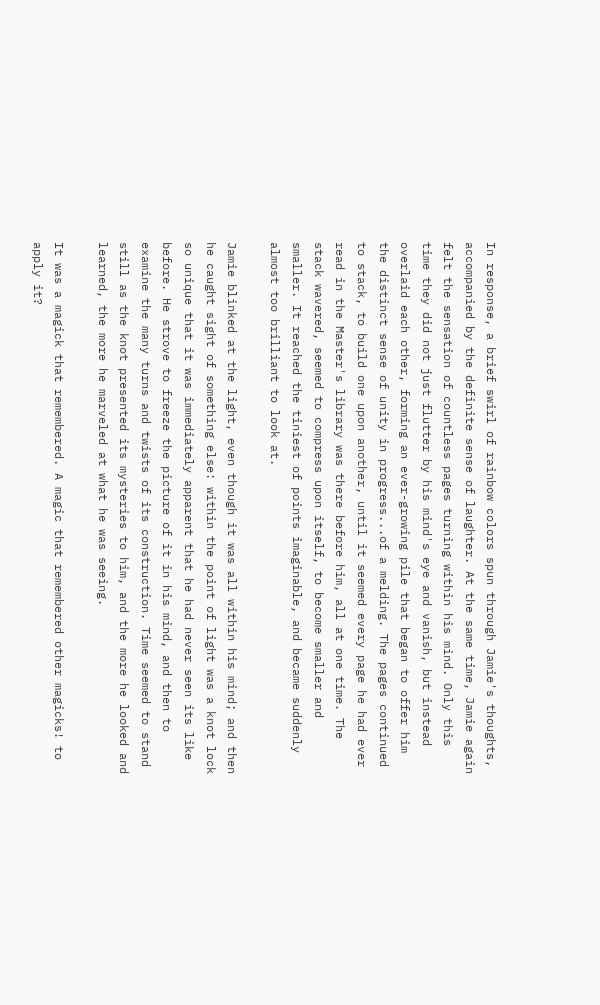In response, a brief swirl of rainbow colors spun through Jamie's thoughts, accompanied by the definite sense of laughter. At the same time, Jamie again felt the sensation of countless pages turning within his mind. Only this time they did not just flutter by his mind's eye and vanish, but instead overlaid each other, forming an ever-growing pile that began to offer him the distinct sense of unity in progress...of a melding. The pages continued to stack, to build one upon another, until it seemed every page he had ever read in the Master's library was there before him, all at one time. The stack wavered, seemed to compress upon itself, to become smaller and smaller. It reached the tiniest of points imaginable, and became suddenly almost too brilliant to look at.

Jamie blinked at the light, even though it was all within his mind; and then he caught sight of something else: within the point of light was a knot lock so unique that it was immediately apparent that he had never seen its like before. He strove to freeze the picture of it in his mind, and then to examine the many turns and twists of its construction. Time seemed to stand still as the knot presented its mysteries to him, and the more he looked and learned, the more he marveled at what he was seeing.

It was a magick that remembered. A magic that remembered other magicks! to apply it?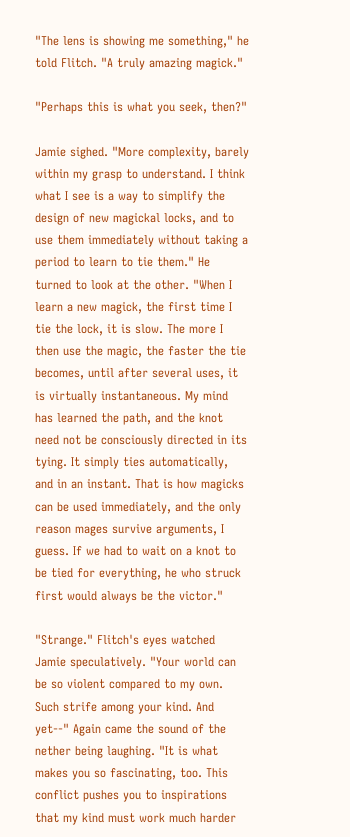"The lens is showing me something," he told Flitch. "A truly amazing magick."

"Perhaps this is what you seek, then?"

Jamie sighed. "More complexity, barely within my grasp to understand. I think what I see is a way to simplify the design of new magickal locks, and to use them immediately without taking a period to learn to tie them." He turned to look at the other. "When I learn a new magick, the first time I tie the lock, it is slow. The more I then use the magic, the faster the tie becomes, until after several uses, it is virtually instantaneous. My mind has learned the path, and the knot need not be consciously directed in its tying. It simply ties automatically, and in an instant. That is how magicks can be used immediately, and the only reason mages survive arguments, I guess. If we had to wait on a knot to be tied for everything, he who struck first would always be the victor."

"Strange." Flitch's eyes watched Jamie speculatively. "Your world can be so violent compared to my own. Such strife among your kind. And yet--" Again came the sound of the nether being laughing. "It is what makes you so fascinating, too. This conflict pushes you to inspirations that my kind must work much harder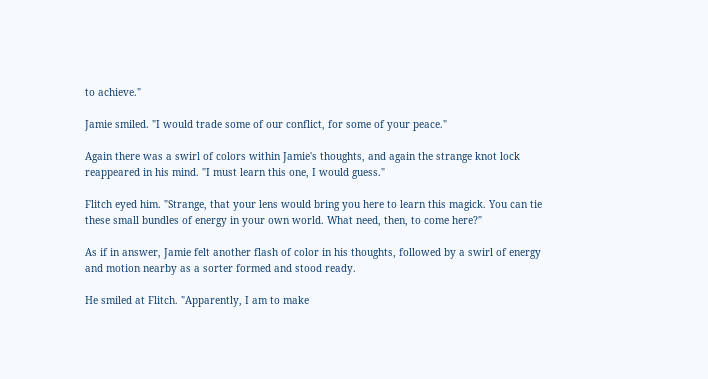to achieve."

Jamie smiled. "I would trade some of our conflict, for some of your peace."

Again there was a swirl of colors within Jamie's thoughts, and again the strange knot lock reappeared in his mind. "I must learn this one, I would guess."

Flitch eyed him. "Strange, that your lens would bring you here to learn this magick. You can tie these small bundles of energy in your own world. What need, then, to come here?"

As if in answer, Jamie felt another flash of color in his thoughts, followed by a swirl of energy and motion nearby as a sorter formed and stood ready.

He smiled at Flitch. "Apparently, I am to make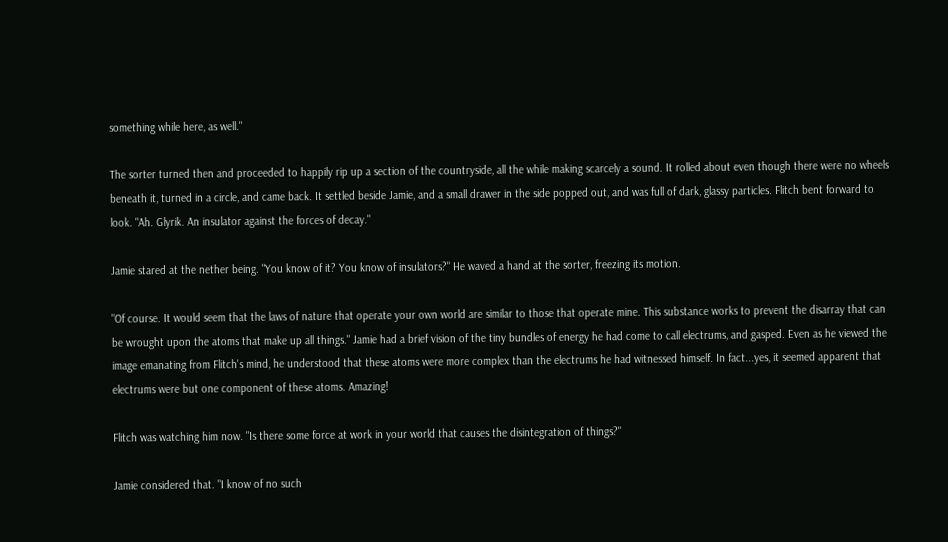something while here, as well."

The sorter turned then and proceeded to happily rip up a section of the countryside, all the while making scarcely a sound. It rolled about even though there were no wheels beneath it, turned in a circle, and came back. It settled beside Jamie, and a small drawer in the side popped out, and was full of dark, glassy particles. Flitch bent forward to look. "Ah. Glyrik. An insulator against the forces of decay."

Jamie stared at the nether being. "You know of it? You know of insulators?" He waved a hand at the sorter, freezing its motion.

"Of course. It would seem that the laws of nature that operate your own world are similar to those that operate mine. This substance works to prevent the disarray that can be wrought upon the atoms that make up all things." Jamie had a brief vision of the tiny bundles of energy he had come to call electrums, and gasped. Even as he viewed the image emanating from Flitch's mind, he understood that these atoms were more complex than the electrums he had witnessed himself. In fact...yes, it seemed apparent that electrums were but one component of these atoms. Amazing!

Flitch was watching him now. "Is there some force at work in your world that causes the disintegration of things?"

Jamie considered that. "I know of no such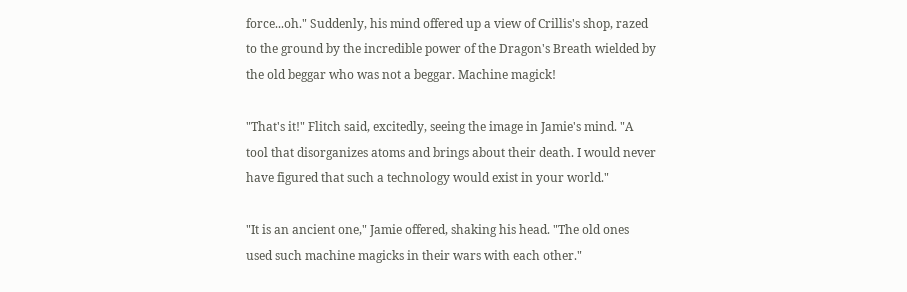force...oh." Suddenly, his mind offered up a view of Crillis's shop, razed to the ground by the incredible power of the Dragon's Breath wielded by the old beggar who was not a beggar. Machine magick!

"That's it!" Flitch said, excitedly, seeing the image in Jamie's mind. "A tool that disorganizes atoms and brings about their death. I would never have figured that such a technology would exist in your world."

"It is an ancient one," Jamie offered, shaking his head. "The old ones used such machine magicks in their wars with each other."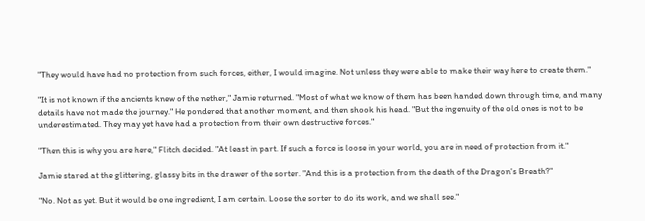"They would have had no protection from such forces, either, I would imagine. Not unless they were able to make their way here to create them."

"It is not known if the ancients knew of the nether," Jamie returned. "Most of what we know of them has been handed down through time, and many details have not made the journey." He pondered that another moment, and then shook his head. "But the ingenuity of the old ones is not to be underestimated. They may yet have had a protection from their own destructive forces."

"Then this is why you are here," Flitch decided. "At least in part. If such a force is loose in your world, you are in need of protection from it."

Jamie stared at the glittering, glassy bits in the drawer of the sorter. "And this is a protection from the death of the Dragon's Breath?"

"No. Not as yet. But it would be one ingredient, I am certain. Loose the sorter to do its work, and we shall see."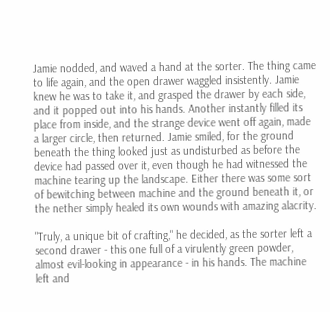Jamie nodded, and waved a hand at the sorter. The thing came to life again, and the open drawer waggled insistently. Jamie knew he was to take it, and grasped the drawer by each side, and it popped out into his hands. Another instantly filled its place from inside, and the strange device went off again, made a larger circle, then returned. Jamie smiled, for the ground beneath the thing looked just as undisturbed as before the device had passed over it, even though he had witnessed the machine tearing up the landscape. Either there was some sort of bewitching between machine and the ground beneath it, or the nether simply healed its own wounds with amazing alacrity.

"Truly, a unique bit of crafting," he decided, as the sorter left a second drawer - this one full of a virulently green powder, almost evil-looking in appearance - in his hands. The machine left and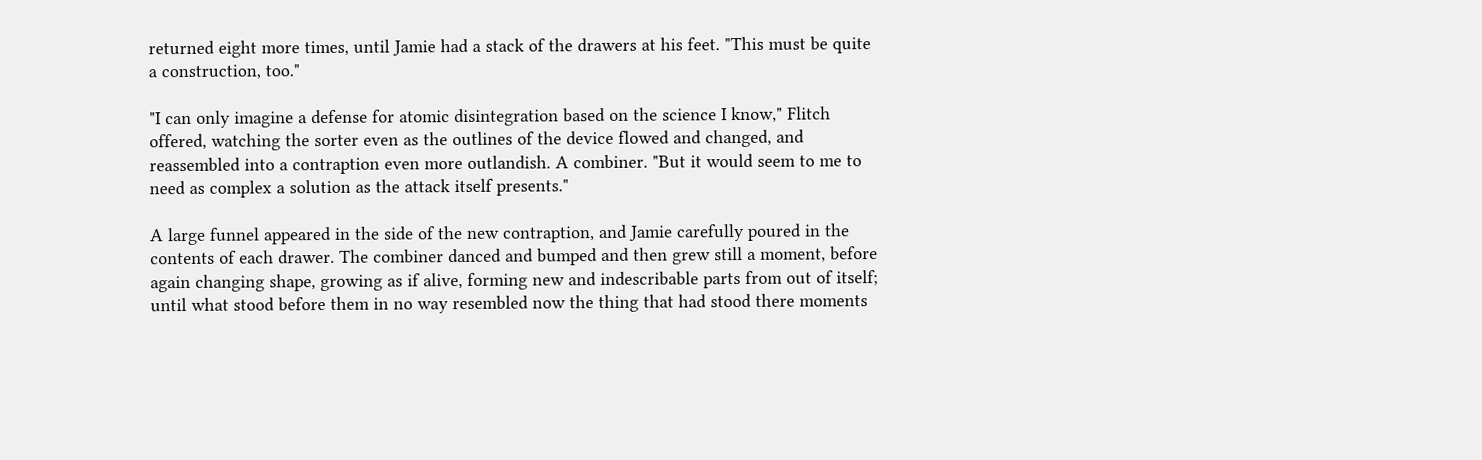returned eight more times, until Jamie had a stack of the drawers at his feet. "This must be quite a construction, too."

"I can only imagine a defense for atomic disintegration based on the science I know," Flitch offered, watching the sorter even as the outlines of the device flowed and changed, and reassembled into a contraption even more outlandish. A combiner. "But it would seem to me to need as complex a solution as the attack itself presents."

A large funnel appeared in the side of the new contraption, and Jamie carefully poured in the contents of each drawer. The combiner danced and bumped and then grew still a moment, before again changing shape, growing as if alive, forming new and indescribable parts from out of itself; until what stood before them in no way resembled now the thing that had stood there moments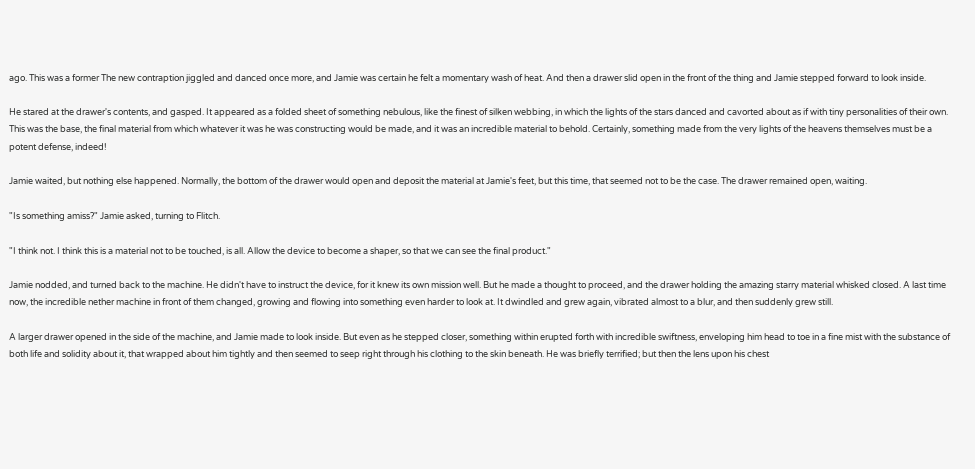ago. This was a former The new contraption jiggled and danced once more, and Jamie was certain he felt a momentary wash of heat. And then a drawer slid open in the front of the thing and Jamie stepped forward to look inside.

He stared at the drawer's contents, and gasped. It appeared as a folded sheet of something nebulous, like the finest of silken webbing, in which the lights of the stars danced and cavorted about as if with tiny personalities of their own. This was the base, the final material from which whatever it was he was constructing would be made, and it was an incredible material to behold. Certainly, something made from the very lights of the heavens themselves must be a potent defense, indeed!

Jamie waited, but nothing else happened. Normally, the bottom of the drawer would open and deposit the material at Jamie's feet, but this time, that seemed not to be the case. The drawer remained open, waiting.

"Is something amiss?" Jamie asked, turning to Flitch.

"I think not. I think this is a material not to be touched, is all. Allow the device to become a shaper, so that we can see the final product."

Jamie nodded, and turned back to the machine. He didn't have to instruct the device, for it knew its own mission well. But he made a thought to proceed, and the drawer holding the amazing starry material whisked closed. A last time now, the incredible nether machine in front of them changed, growing and flowing into something even harder to look at. It dwindled and grew again, vibrated almost to a blur, and then suddenly grew still.

A larger drawer opened in the side of the machine, and Jamie made to look inside. But even as he stepped closer, something within erupted forth with incredible swiftness, enveloping him head to toe in a fine mist with the substance of both life and solidity about it, that wrapped about him tightly and then seemed to seep right through his clothing to the skin beneath. He was briefly terrified; but then the lens upon his chest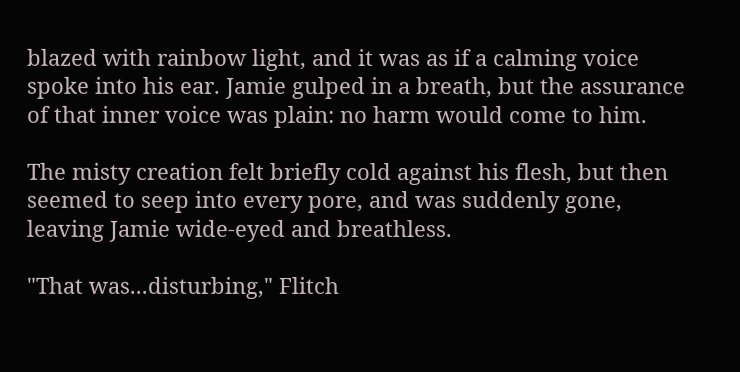blazed with rainbow light, and it was as if a calming voice spoke into his ear. Jamie gulped in a breath, but the assurance of that inner voice was plain: no harm would come to him.

The misty creation felt briefly cold against his flesh, but then seemed to seep into every pore, and was suddenly gone, leaving Jamie wide-eyed and breathless.

"That was...disturbing," Flitch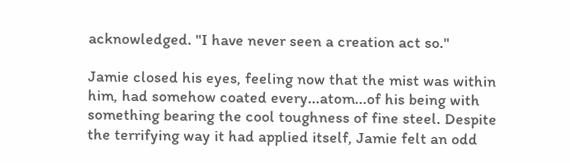acknowledged. "I have never seen a creation act so."

Jamie closed his eyes, feeling now that the mist was within him, had somehow coated every...atom...of his being with something bearing the cool toughness of fine steel. Despite the terrifying way it had applied itself, Jamie felt an odd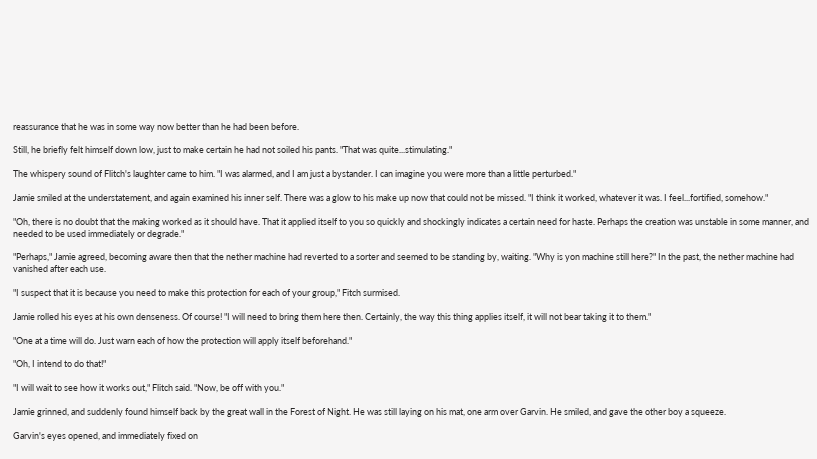reassurance that he was in some way now better than he had been before.

Still, he briefly felt himself down low, just to make certain he had not soiled his pants. "That was quite...stimulating."

The whispery sound of Flitch's laughter came to him. "I was alarmed, and I am just a bystander. I can imagine you were more than a little perturbed."

Jamie smiled at the understatement, and again examined his inner self. There was a glow to his make up now that could not be missed. "I think it worked, whatever it was. I feel...fortified, somehow."

"Oh, there is no doubt that the making worked as it should have. That it applied itself to you so quickly and shockingly indicates a certain need for haste. Perhaps the creation was unstable in some manner, and needed to be used immediately or degrade."

"Perhaps," Jamie agreed, becoming aware then that the nether machine had reverted to a sorter and seemed to be standing by, waiting. "Why is yon machine still here?" In the past, the nether machine had vanished after each use.

"I suspect that it is because you need to make this protection for each of your group," Fitch surmised.

Jamie rolled his eyes at his own denseness. Of course! "I will need to bring them here then. Certainly, the way this thing applies itself, it will not bear taking it to them."

"One at a time will do. Just warn each of how the protection will apply itself beforehand."

"Oh, I intend to do that!"

"I will wait to see how it works out," Flitch said. "Now, be off with you."

Jamie grinned, and suddenly found himself back by the great wall in the Forest of Night. He was still laying on his mat, one arm over Garvin. He smiled, and gave the other boy a squeeze.

Garvin's eyes opened, and immediately fixed on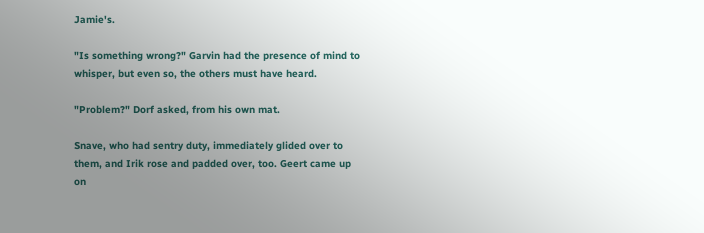Jamie's.

"Is something wrong?" Garvin had the presence of mind to whisper, but even so, the others must have heard.

"Problem?" Dorf asked, from his own mat.

Snave, who had sentry duty, immediately glided over to them, and Irik rose and padded over, too. Geert came up on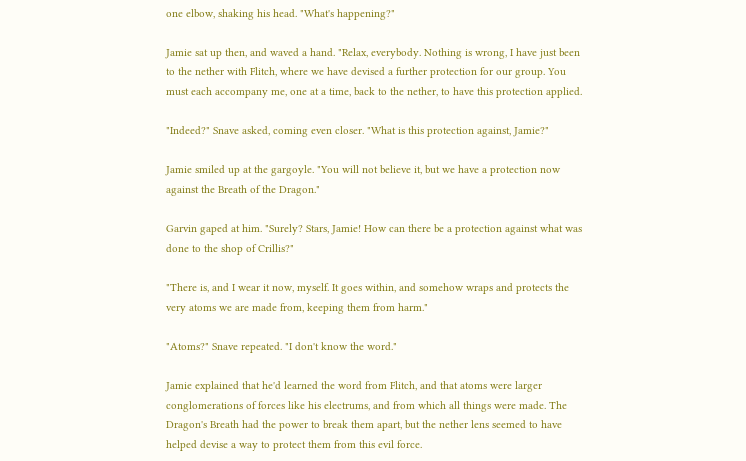one elbow, shaking his head. "What's happening?"

Jamie sat up then, and waved a hand. "Relax, everybody. Nothing is wrong, I have just been to the nether with Flitch, where we have devised a further protection for our group. You must each accompany me, one at a time, back to the nether, to have this protection applied.

"Indeed?" Snave asked, coming even closer. "What is this protection against, Jamie?"

Jamie smiled up at the gargoyle. "You will not believe it, but we have a protection now against the Breath of the Dragon."

Garvin gaped at him. "Surely? Stars, Jamie! How can there be a protection against what was done to the shop of Crillis?"

"There is, and I wear it now, myself. It goes within, and somehow wraps and protects the very atoms we are made from, keeping them from harm."

"Atoms?" Snave repeated. "I don't know the word."

Jamie explained that he'd learned the word from Flitch, and that atoms were larger conglomerations of forces like his electrums, and from which all things were made. The Dragon's Breath had the power to break them apart, but the nether lens seemed to have helped devise a way to protect them from this evil force.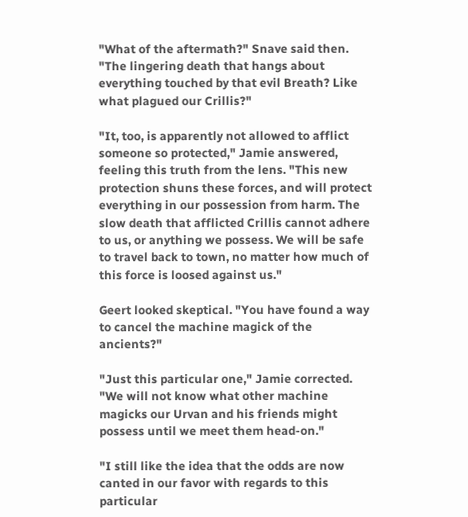"What of the aftermath?" Snave said then. "The lingering death that hangs about everything touched by that evil Breath? Like what plagued our Crillis?"

"It, too, is apparently not allowed to afflict someone so protected," Jamie answered, feeling this truth from the lens. "This new protection shuns these forces, and will protect everything in our possession from harm. The slow death that afflicted Crillis cannot adhere to us, or anything we possess. We will be safe to travel back to town, no matter how much of this force is loosed against us."

Geert looked skeptical. "You have found a way to cancel the machine magick of the ancients?"

"Just this particular one," Jamie corrected. "We will not know what other machine magicks our Urvan and his friends might possess until we meet them head-on."

"I still like the idea that the odds are now canted in our favor with regards to this particular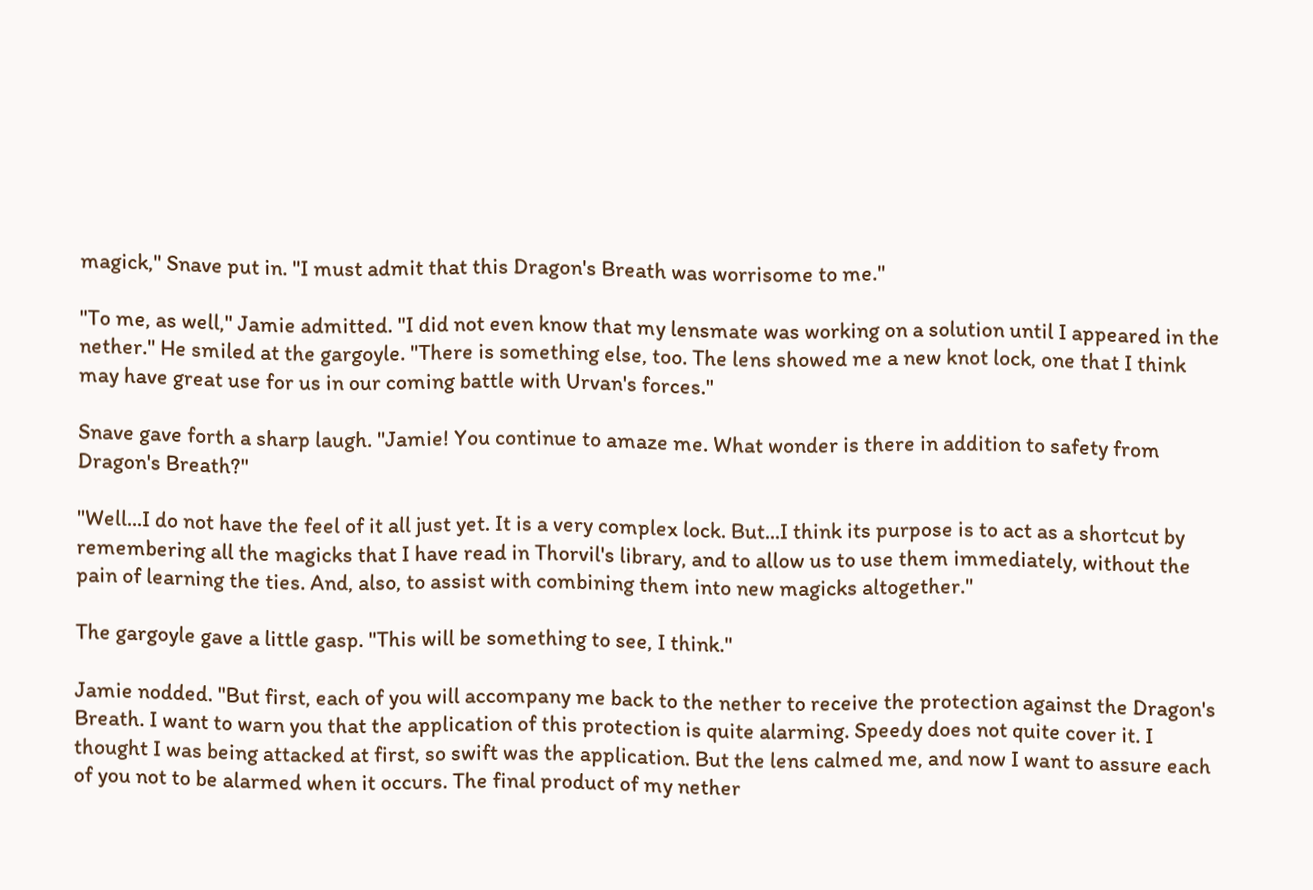magick," Snave put in. "I must admit that this Dragon's Breath was worrisome to me."

"To me, as well," Jamie admitted. "I did not even know that my lensmate was working on a solution until I appeared in the nether." He smiled at the gargoyle. "There is something else, too. The lens showed me a new knot lock, one that I think may have great use for us in our coming battle with Urvan's forces."

Snave gave forth a sharp laugh. "Jamie! You continue to amaze me. What wonder is there in addition to safety from Dragon's Breath?"

"Well...I do not have the feel of it all just yet. It is a very complex lock. But...I think its purpose is to act as a shortcut by remembering all the magicks that I have read in Thorvil's library, and to allow us to use them immediately, without the pain of learning the ties. And, also, to assist with combining them into new magicks altogether."

The gargoyle gave a little gasp. "This will be something to see, I think."

Jamie nodded. "But first, each of you will accompany me back to the nether to receive the protection against the Dragon's Breath. I want to warn you that the application of this protection is quite alarming. Speedy does not quite cover it. I thought I was being attacked at first, so swift was the application. But the lens calmed me, and now I want to assure each of you not to be alarmed when it occurs. The final product of my nether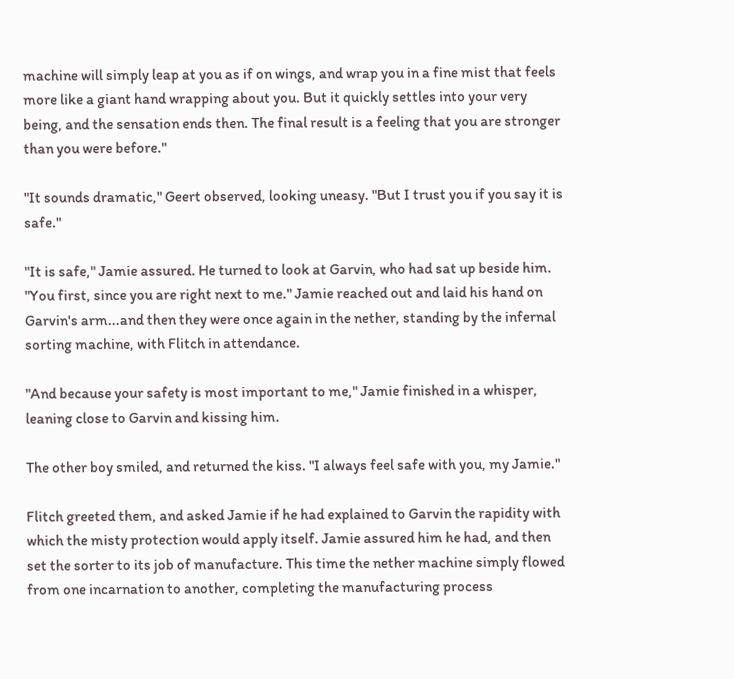machine will simply leap at you as if on wings, and wrap you in a fine mist that feels more like a giant hand wrapping about you. But it quickly settles into your very being, and the sensation ends then. The final result is a feeling that you are stronger than you were before."

"It sounds dramatic," Geert observed, looking uneasy. "But I trust you if you say it is safe."

"It is safe," Jamie assured. He turned to look at Garvin, who had sat up beside him. "You first, since you are right next to me." Jamie reached out and laid his hand on Garvin's arm...and then they were once again in the nether, standing by the infernal sorting machine, with Flitch in attendance.

"And because your safety is most important to me," Jamie finished in a whisper, leaning close to Garvin and kissing him.

The other boy smiled, and returned the kiss. "I always feel safe with you, my Jamie."

Flitch greeted them, and asked Jamie if he had explained to Garvin the rapidity with which the misty protection would apply itself. Jamie assured him he had, and then set the sorter to its job of manufacture. This time the nether machine simply flowed from one incarnation to another, completing the manufacturing process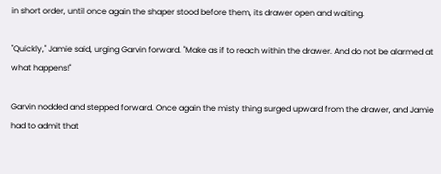in short order, until once again the shaper stood before them, its drawer open and waiting.

"Quickly," Jamie said, urging Garvin forward. "Make as if to reach within the drawer. And do not be alarmed at what happens!"

Garvin nodded and stepped forward. Once again the misty thing surged upward from the drawer, and Jamie had to admit that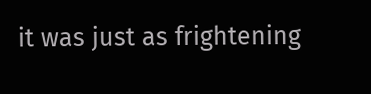it was just as frightening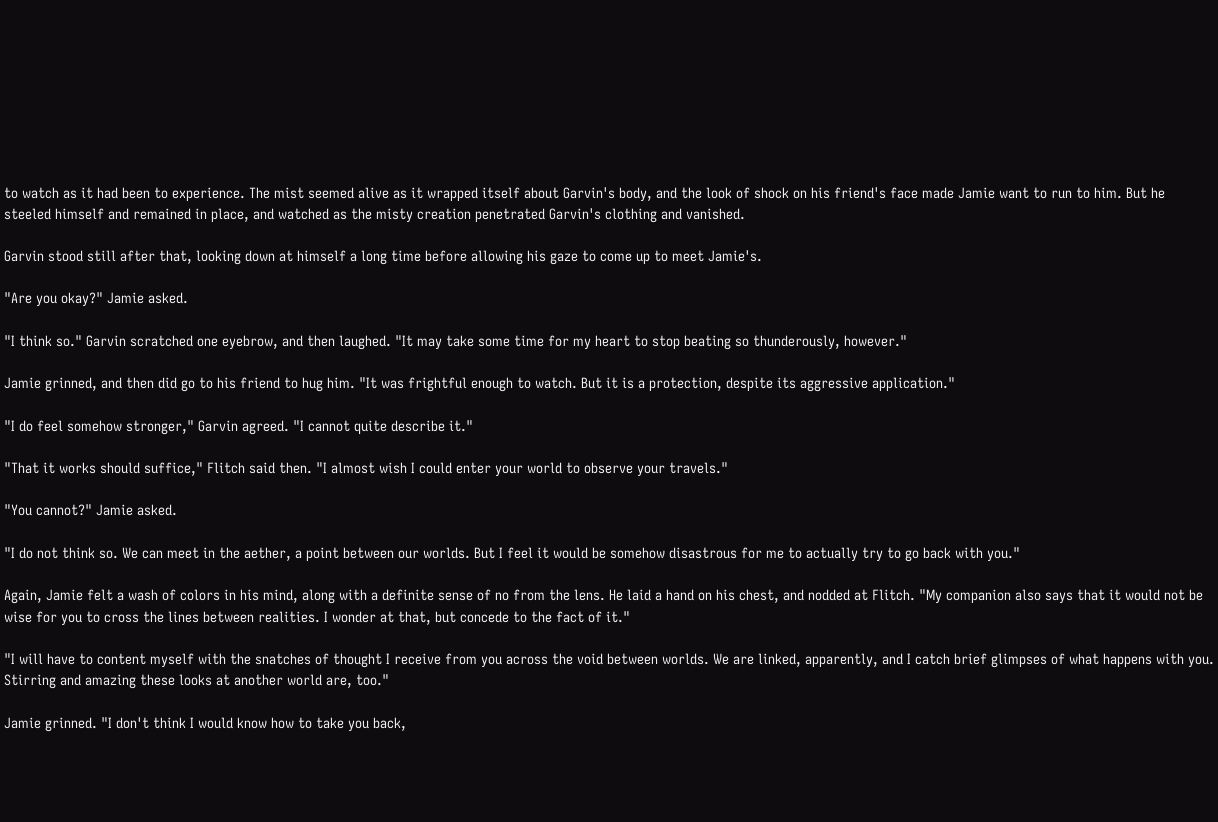to watch as it had been to experience. The mist seemed alive as it wrapped itself about Garvin's body, and the look of shock on his friend's face made Jamie want to run to him. But he steeled himself and remained in place, and watched as the misty creation penetrated Garvin's clothing and vanished.

Garvin stood still after that, looking down at himself a long time before allowing his gaze to come up to meet Jamie's.

"Are you okay?" Jamie asked.

"I think so." Garvin scratched one eyebrow, and then laughed. "It may take some time for my heart to stop beating so thunderously, however."

Jamie grinned, and then did go to his friend to hug him. "It was frightful enough to watch. But it is a protection, despite its aggressive application."

"I do feel somehow stronger," Garvin agreed. "I cannot quite describe it."

"That it works should suffice," Flitch said then. "I almost wish I could enter your world to observe your travels."

"You cannot?" Jamie asked.

"I do not think so. We can meet in the aether, a point between our worlds. But I feel it would be somehow disastrous for me to actually try to go back with you."

Again, Jamie felt a wash of colors in his mind, along with a definite sense of no from the lens. He laid a hand on his chest, and nodded at Flitch. "My companion also says that it would not be wise for you to cross the lines between realities. I wonder at that, but concede to the fact of it."

"I will have to content myself with the snatches of thought I receive from you across the void between worlds. We are linked, apparently, and I catch brief glimpses of what happens with you. Stirring and amazing these looks at another world are, too."

Jamie grinned. "I don't think I would know how to take you back,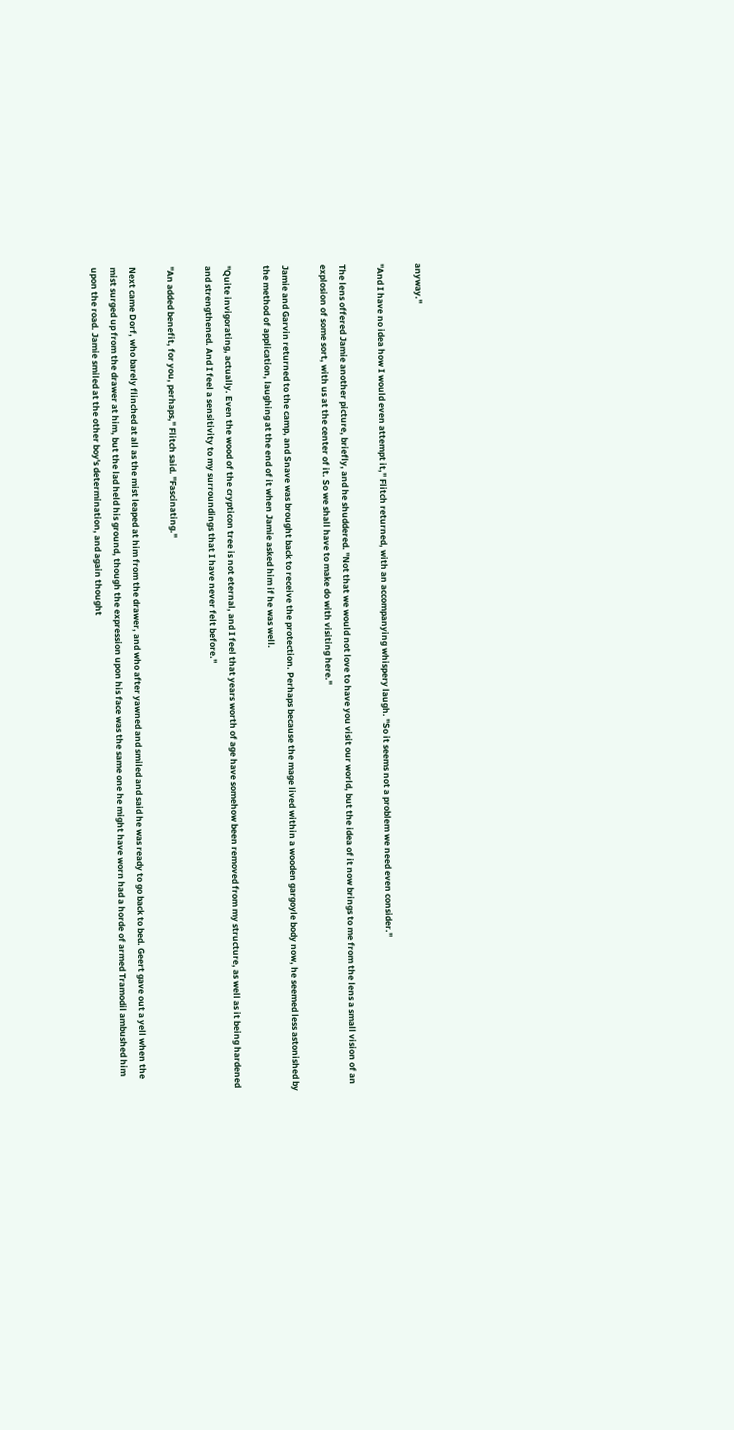anyway."

"And I have no idea how I would even attempt it," Flitch returned, with an accompanying whispery laugh. "So it seems not a problem we need even consider."

The lens offered Jamie another picture, briefly, and he shuddered. "Not that we would not love to have you visit our world, but the idea of it now brings to me from the lens a small vision of an explosion of some sort, with us at the center of it. So we shall have to make do with visiting here."

Jamie and Garvin returned to the camp, and Snave was brought back to receive the protection. Perhaps because the mage lived within a wooden gargoyle body now, he seemed less astonished by the method of application, laughing at the end of it when Jamie asked him if he was well.

"Quite invigorating, actually. Even the wood of the crypticon tree is not eternal, and I feel that years worth of age have somehow been removed from my structure, as well as it being hardened and strengthened. And I feel a sensitivity to my surroundings that I have never felt before."

"An added benefit, for you, perhaps," Flitch said. "Fascinating."

Next came Dorf, who barely flinched at all as the mist leaped at him from the drawer, and who after yawned and smiled and said he was ready to go back to bed. Geert gave out a yell when the mist surged up from the drawer at him, but the lad held his ground, though the expression upon his face was the same one he might have worn had a horde of armed Tramodil ambushed him upon the road. Jamie smiled at the other boy's determination, and again thought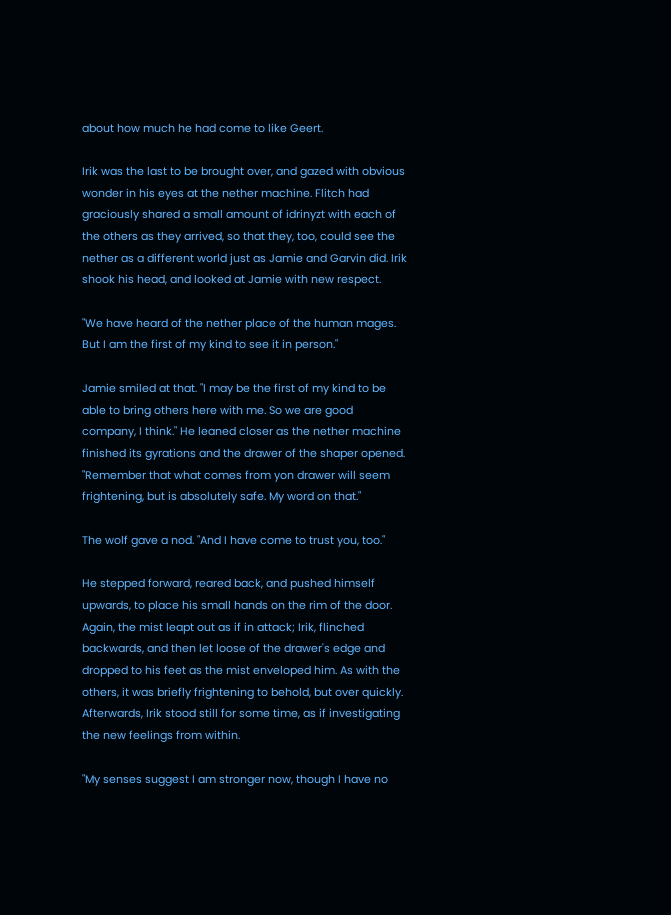about how much he had come to like Geert.

Irik was the last to be brought over, and gazed with obvious wonder in his eyes at the nether machine. Flitch had graciously shared a small amount of idrinyzt with each of the others as they arrived, so that they, too, could see the nether as a different world just as Jamie and Garvin did. Irik shook his head, and looked at Jamie with new respect.

"We have heard of the nether place of the human mages. But I am the first of my kind to see it in person."

Jamie smiled at that. "I may be the first of my kind to be able to bring others here with me. So we are good company, I think." He leaned closer as the nether machine finished its gyrations and the drawer of the shaper opened. "Remember that what comes from yon drawer will seem frightening, but is absolutely safe. My word on that."

The wolf gave a nod. "And I have come to trust you, too."

He stepped forward, reared back, and pushed himself upwards, to place his small hands on the rim of the door. Again, the mist leapt out as if in attack; Irik, flinched backwards, and then let loose of the drawer's edge and dropped to his feet as the mist enveloped him. As with the others, it was briefly frightening to behold, but over quickly. Afterwards, Irik stood still for some time, as if investigating the new feelings from within.

"My senses suggest I am stronger now, though I have no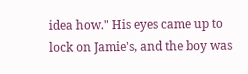idea how." His eyes came up to lock on Jamie's, and the boy was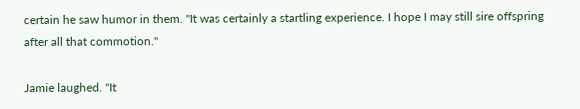certain he saw humor in them. "It was certainly a startling experience. I hope I may still sire offspring after all that commotion."

Jamie laughed. "It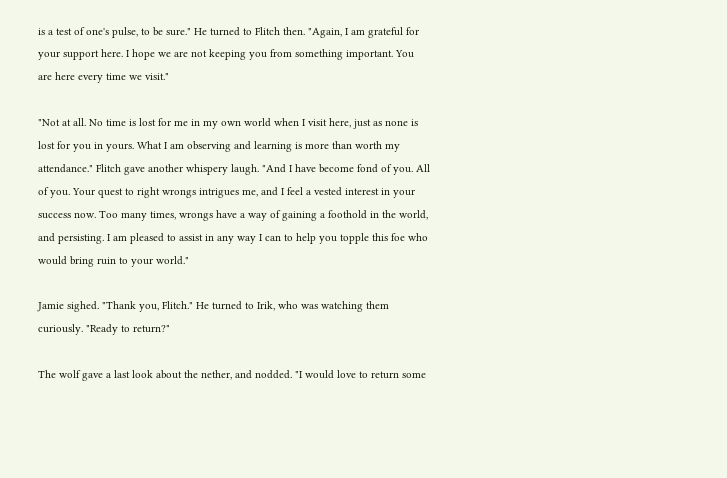is a test of one's pulse, to be sure." He turned to Flitch then. "Again, I am grateful for your support here. I hope we are not keeping you from something important. You are here every time we visit."

"Not at all. No time is lost for me in my own world when I visit here, just as none is lost for you in yours. What I am observing and learning is more than worth my attendance." Flitch gave another whispery laugh. "And I have become fond of you. All of you. Your quest to right wrongs intrigues me, and I feel a vested interest in your success now. Too many times, wrongs have a way of gaining a foothold in the world, and persisting. I am pleased to assist in any way I can to help you topple this foe who would bring ruin to your world."

Jamie sighed. "Thank you, Flitch." He turned to Irik, who was watching them curiously. "Ready to return?"

The wolf gave a last look about the nether, and nodded. "I would love to return some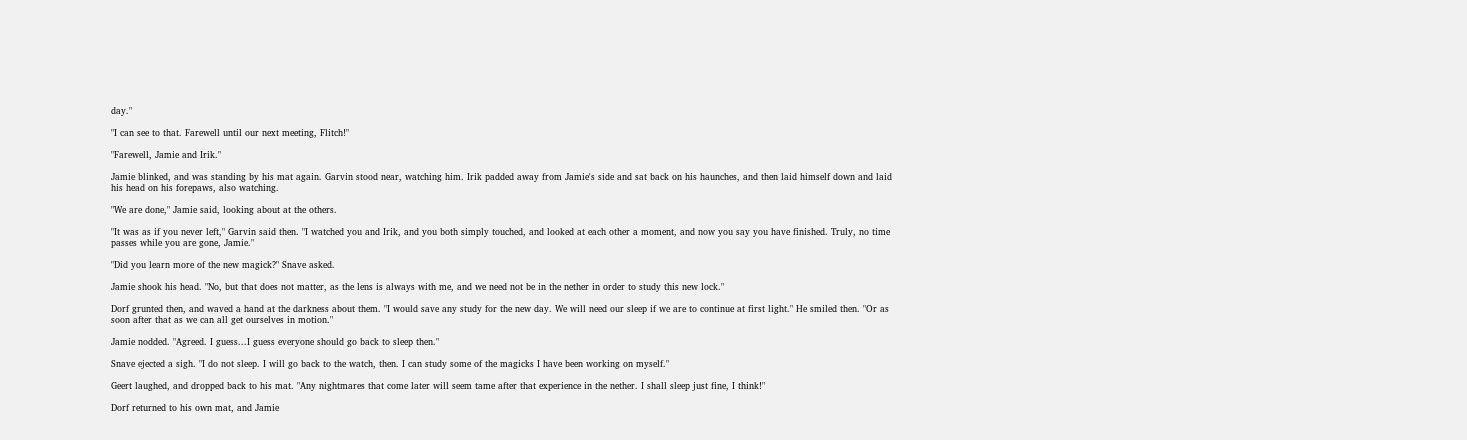day."

"I can see to that. Farewell until our next meeting, Flitch!"

"Farewell, Jamie and Irik."

Jamie blinked, and was standing by his mat again. Garvin stood near, watching him. Irik padded away from Jamie's side and sat back on his haunches, and then laid himself down and laid his head on his forepaws, also watching.

"We are done," Jamie said, looking about at the others.

"It was as if you never left," Garvin said then. "I watched you and Irik, and you both simply touched, and looked at each other a moment, and now you say you have finished. Truly, no time passes while you are gone, Jamie."

"Did you learn more of the new magick?" Snave asked.

Jamie shook his head. "No, but that does not matter, as the lens is always with me, and we need not be in the nether in order to study this new lock."

Dorf grunted then, and waved a hand at the darkness about them. "I would save any study for the new day. We will need our sleep if we are to continue at first light." He smiled then. "Or as soon after that as we can all get ourselves in motion."

Jamie nodded. "Agreed. I guess...I guess everyone should go back to sleep then."

Snave ejected a sigh. "I do not sleep. I will go back to the watch, then. I can study some of the magicks I have been working on myself."

Geert laughed, and dropped back to his mat. "Any nightmares that come later will seem tame after that experience in the nether. I shall sleep just fine, I think!"

Dorf returned to his own mat, and Jamie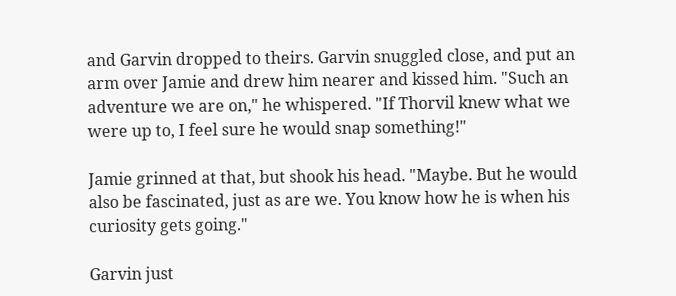and Garvin dropped to theirs. Garvin snuggled close, and put an arm over Jamie and drew him nearer and kissed him. "Such an adventure we are on," he whispered. "If Thorvil knew what we were up to, I feel sure he would snap something!"

Jamie grinned at that, but shook his head. "Maybe. But he would also be fascinated, just as are we. You know how he is when his curiosity gets going."

Garvin just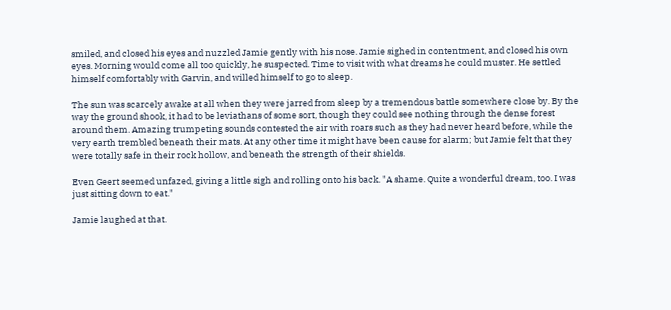smiled, and closed his eyes and nuzzled Jamie gently with his nose. Jamie sighed in contentment, and closed his own eyes. Morning would come all too quickly, he suspected. Time to visit with what dreams he could muster. He settled himself comfortably with Garvin, and willed himself to go to sleep.

The sun was scarcely awake at all when they were jarred from sleep by a tremendous battle somewhere close by. By the way the ground shook, it had to be leviathans of some sort, though they could see nothing through the dense forest around them. Amazing trumpeting sounds contested the air with roars such as they had never heard before, while the very earth trembled beneath their mats. At any other time it might have been cause for alarm; but Jamie felt that they were totally safe in their rock hollow, and beneath the strength of their shields.

Even Geert seemed unfazed, giving a little sigh and rolling onto his back. "A shame. Quite a wonderful dream, too. I was just sitting down to eat."

Jamie laughed at that.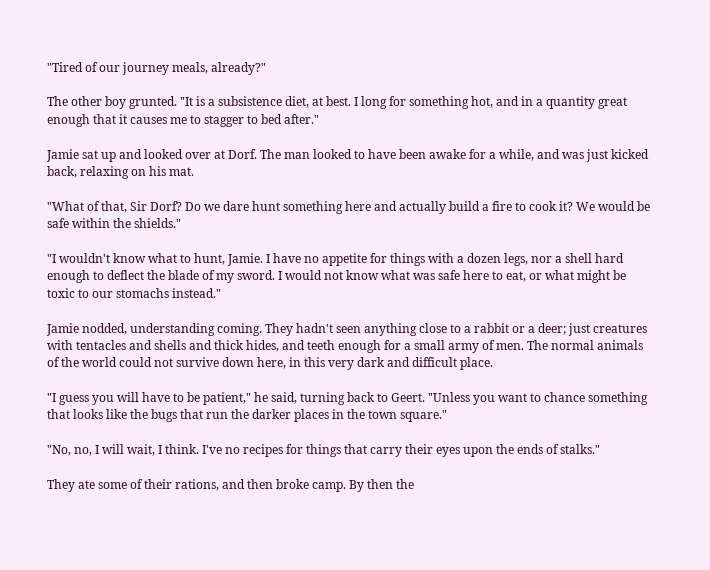"Tired of our journey meals, already?"

The other boy grunted. "It is a subsistence diet, at best. I long for something hot, and in a quantity great enough that it causes me to stagger to bed after."

Jamie sat up and looked over at Dorf. The man looked to have been awake for a while, and was just kicked back, relaxing on his mat.

"What of that, Sir Dorf? Do we dare hunt something here and actually build a fire to cook it? We would be safe within the shields."

"I wouldn't know what to hunt, Jamie. I have no appetite for things with a dozen legs, nor a shell hard enough to deflect the blade of my sword. I would not know what was safe here to eat, or what might be toxic to our stomachs instead."

Jamie nodded, understanding coming. They hadn't seen anything close to a rabbit or a deer; just creatures with tentacles and shells and thick hides, and teeth enough for a small army of men. The normal animals of the world could not survive down here, in this very dark and difficult place.

"I guess you will have to be patient," he said, turning back to Geert. "Unless you want to chance something that looks like the bugs that run the darker places in the town square."

"No, no, I will wait, I think. I've no recipes for things that carry their eyes upon the ends of stalks."

They ate some of their rations, and then broke camp. By then the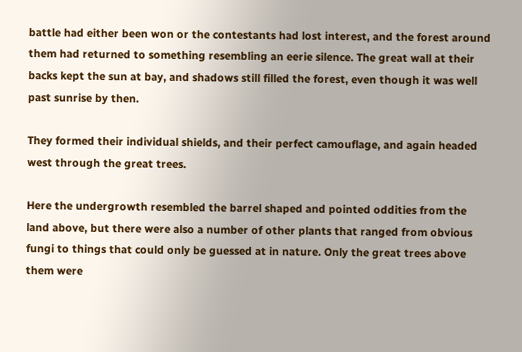battle had either been won or the contestants had lost interest, and the forest around them had returned to something resembling an eerie silence. The great wall at their backs kept the sun at bay, and shadows still filled the forest, even though it was well past sunrise by then.

They formed their individual shields, and their perfect camouflage, and again headed west through the great trees.

Here the undergrowth resembled the barrel shaped and pointed oddities from the land above, but there were also a number of other plants that ranged from obvious fungi to things that could only be guessed at in nature. Only the great trees above them were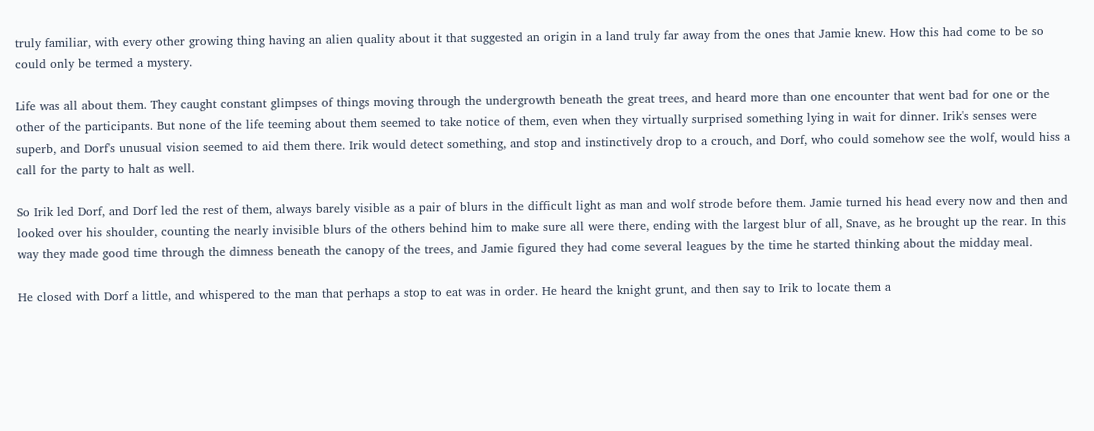truly familiar, with every other growing thing having an alien quality about it that suggested an origin in a land truly far away from the ones that Jamie knew. How this had come to be so could only be termed a mystery.

Life was all about them. They caught constant glimpses of things moving through the undergrowth beneath the great trees, and heard more than one encounter that went bad for one or the other of the participants. But none of the life teeming about them seemed to take notice of them, even when they virtually surprised something lying in wait for dinner. Irik's senses were superb, and Dorf's unusual vision seemed to aid them there. Irik would detect something, and stop and instinctively drop to a crouch, and Dorf, who could somehow see the wolf, would hiss a call for the party to halt as well.

So Irik led Dorf, and Dorf led the rest of them, always barely visible as a pair of blurs in the difficult light as man and wolf strode before them. Jamie turned his head every now and then and looked over his shoulder, counting the nearly invisible blurs of the others behind him to make sure all were there, ending with the largest blur of all, Snave, as he brought up the rear. In this way they made good time through the dimness beneath the canopy of the trees, and Jamie figured they had come several leagues by the time he started thinking about the midday meal.

He closed with Dorf a little, and whispered to the man that perhaps a stop to eat was in order. He heard the knight grunt, and then say to Irik to locate them a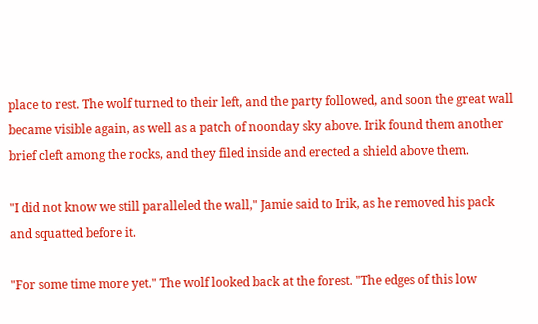place to rest. The wolf turned to their left, and the party followed, and soon the great wall became visible again, as well as a patch of noonday sky above. Irik found them another brief cleft among the rocks, and they filed inside and erected a shield above them.

"I did not know we still paralleled the wall," Jamie said to Irik, as he removed his pack and squatted before it.

"For some time more yet." The wolf looked back at the forest. "The edges of this low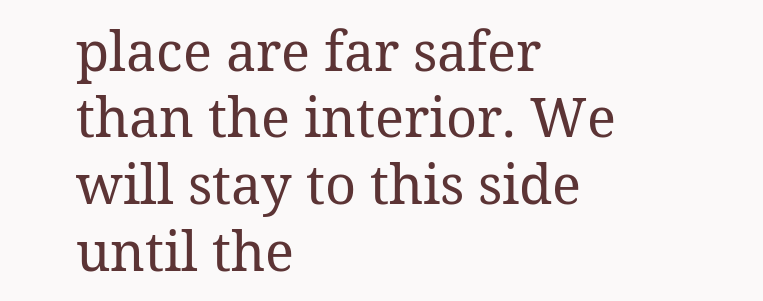place are far safer than the interior. We will stay to this side until the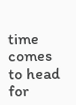time comes to head for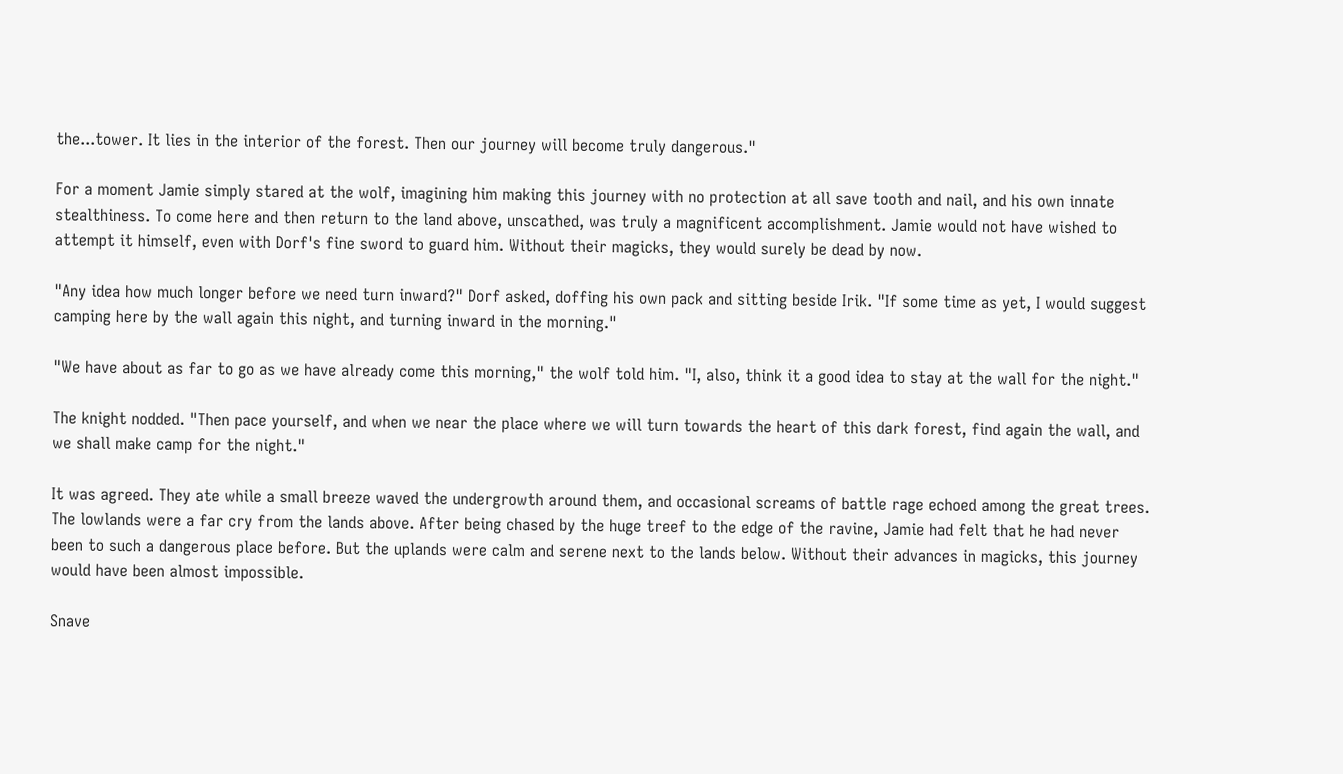the...tower. It lies in the interior of the forest. Then our journey will become truly dangerous."

For a moment Jamie simply stared at the wolf, imagining him making this journey with no protection at all save tooth and nail, and his own innate stealthiness. To come here and then return to the land above, unscathed, was truly a magnificent accomplishment. Jamie would not have wished to attempt it himself, even with Dorf's fine sword to guard him. Without their magicks, they would surely be dead by now.

"Any idea how much longer before we need turn inward?" Dorf asked, doffing his own pack and sitting beside Irik. "If some time as yet, I would suggest camping here by the wall again this night, and turning inward in the morning."

"We have about as far to go as we have already come this morning," the wolf told him. "I, also, think it a good idea to stay at the wall for the night."

The knight nodded. "Then pace yourself, and when we near the place where we will turn towards the heart of this dark forest, find again the wall, and we shall make camp for the night."

It was agreed. They ate while a small breeze waved the undergrowth around them, and occasional screams of battle rage echoed among the great trees. The lowlands were a far cry from the lands above. After being chased by the huge treef to the edge of the ravine, Jamie had felt that he had never been to such a dangerous place before. But the uplands were calm and serene next to the lands below. Without their advances in magicks, this journey would have been almost impossible.

Snave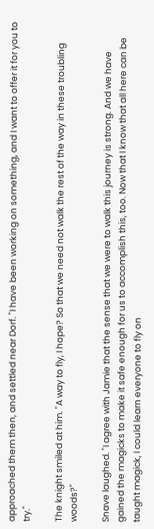approached them then, and settled near Dorf. "I have been working on something, and I want to offer it for you to try."

The knight smiled at him. "A way to fly, I hope? So that we need not walk the rest of the way in these troubling woods?"

Snave laughed. "I agree with Jamie that the sense that we were to walk this journey is strong. And we have gained the magicks to make it safe enough for us to accomplish this, too. Now that I know that all here can be taught magick, I could learn everyone to fly on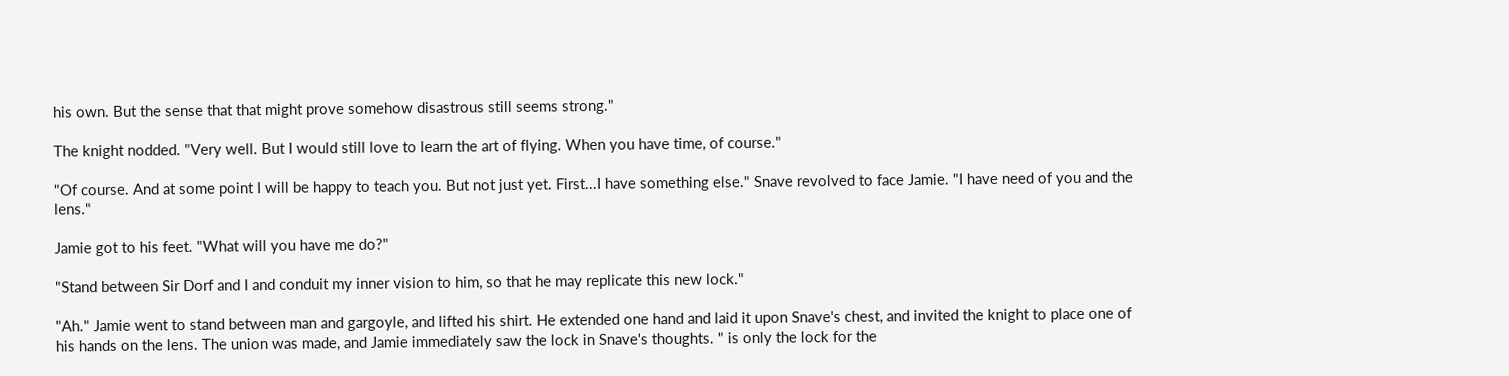his own. But the sense that that might prove somehow disastrous still seems strong."

The knight nodded. "Very well. But I would still love to learn the art of flying. When you have time, of course."

"Of course. And at some point I will be happy to teach you. But not just yet. First...I have something else." Snave revolved to face Jamie. "I have need of you and the lens."

Jamie got to his feet. "What will you have me do?"

"Stand between Sir Dorf and I and conduit my inner vision to him, so that he may replicate this new lock."

"Ah." Jamie went to stand between man and gargoyle, and lifted his shirt. He extended one hand and laid it upon Snave's chest, and invited the knight to place one of his hands on the lens. The union was made, and Jamie immediately saw the lock in Snave's thoughts. " is only the lock for the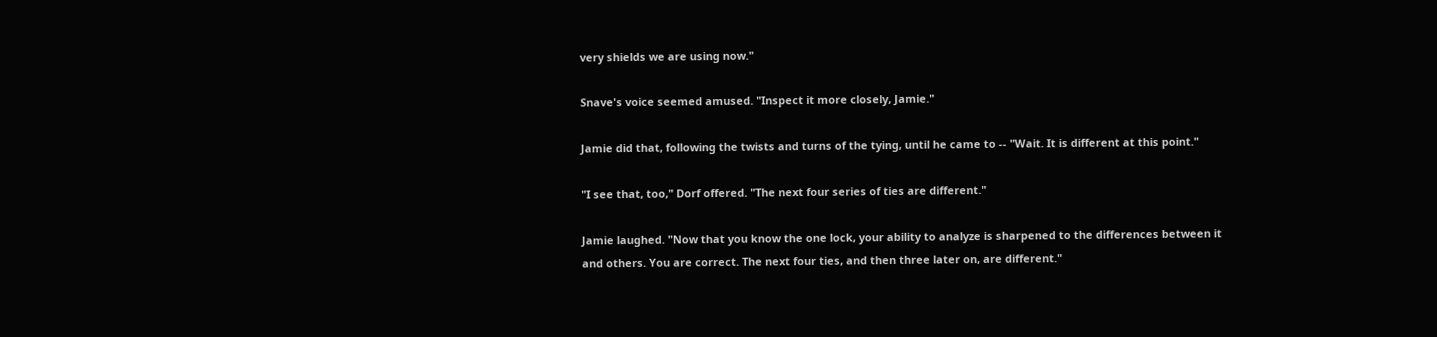very shields we are using now."

Snave's voice seemed amused. "Inspect it more closely, Jamie."

Jamie did that, following the twists and turns of the tying, until he came to -- "Wait. It is different at this point."

"I see that, too," Dorf offered. "The next four series of ties are different."

Jamie laughed. "Now that you know the one lock, your ability to analyze is sharpened to the differences between it and others. You are correct. The next four ties, and then three later on, are different."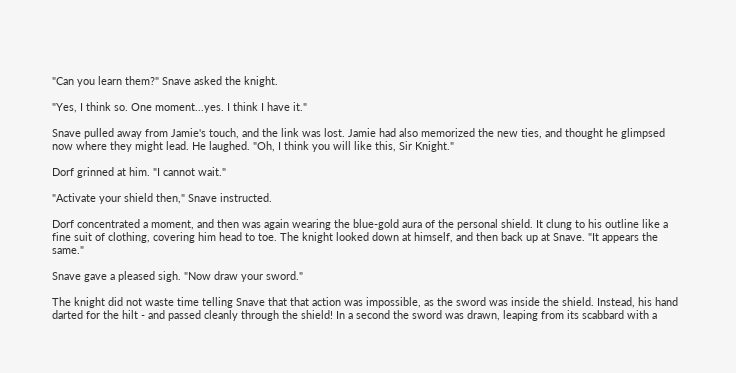"Can you learn them?" Snave asked the knight.

"Yes, I think so. One moment...yes. I think I have it."

Snave pulled away from Jamie's touch, and the link was lost. Jamie had also memorized the new ties, and thought he glimpsed now where they might lead. He laughed. "Oh, I think you will like this, Sir Knight."

Dorf grinned at him. "I cannot wait."

"Activate your shield then," Snave instructed.

Dorf concentrated a moment, and then was again wearing the blue-gold aura of the personal shield. It clung to his outline like a fine suit of clothing, covering him head to toe. The knight looked down at himself, and then back up at Snave. "It appears the same."

Snave gave a pleased sigh. "Now draw your sword."

The knight did not waste time telling Snave that that action was impossible, as the sword was inside the shield. Instead, his hand darted for the hilt - and passed cleanly through the shield! In a second the sword was drawn, leaping from its scabbard with a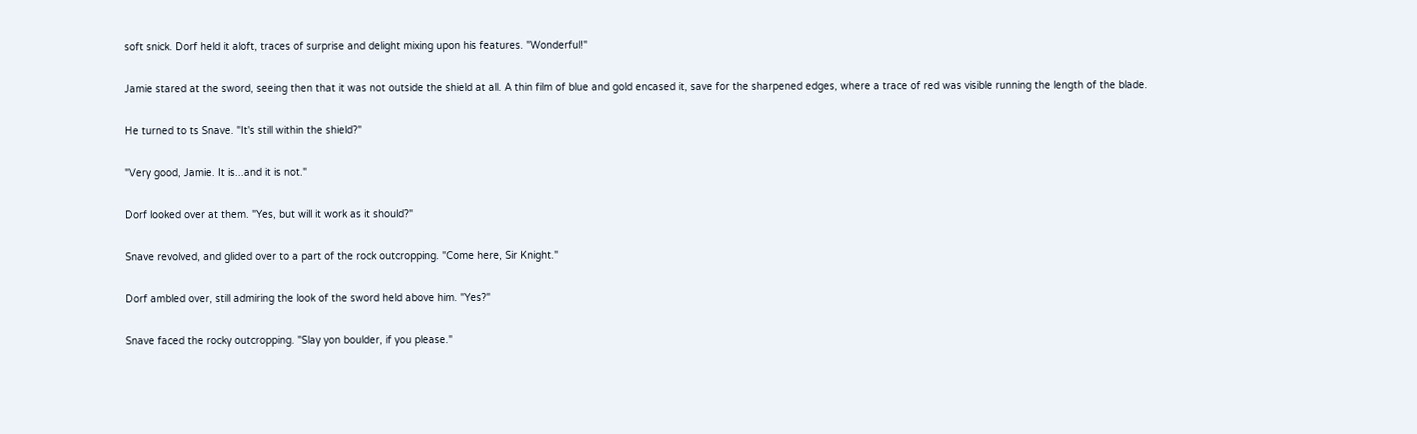soft snick. Dorf held it aloft, traces of surprise and delight mixing upon his features. "Wonderful!"

Jamie stared at the sword, seeing then that it was not outside the shield at all. A thin film of blue and gold encased it, save for the sharpened edges, where a trace of red was visible running the length of the blade.

He turned to ts Snave. "It's still within the shield?"

"Very good, Jamie. It is...and it is not."

Dorf looked over at them. "Yes, but will it work as it should?"

Snave revolved, and glided over to a part of the rock outcropping. "Come here, Sir Knight."

Dorf ambled over, still admiring the look of the sword held above him. "Yes?"

Snave faced the rocky outcropping. "Slay yon boulder, if you please."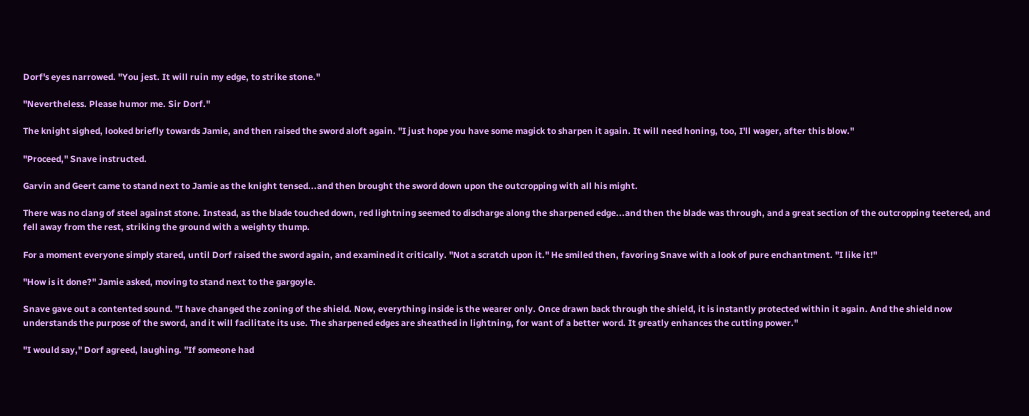Dorf's eyes narrowed. "You jest. It will ruin my edge, to strike stone."

"Nevertheless. Please humor me. Sir Dorf."

The knight sighed, looked briefly towards Jamie, and then raised the sword aloft again. "I just hope you have some magick to sharpen it again. It will need honing, too, I'll wager, after this blow."

"Proceed," Snave instructed.

Garvin and Geert came to stand next to Jamie as the knight tensed...and then brought the sword down upon the outcropping with all his might.

There was no clang of steel against stone. Instead, as the blade touched down, red lightning seemed to discharge along the sharpened edge...and then the blade was through, and a great section of the outcropping teetered, and fell away from the rest, striking the ground with a weighty thump.

For a moment everyone simply stared, until Dorf raised the sword again, and examined it critically. "Not a scratch upon it." He smiled then, favoring Snave with a look of pure enchantment. "I like it!"

"How is it done?" Jamie asked, moving to stand next to the gargoyle.

Snave gave out a contented sound. "I have changed the zoning of the shield. Now, everything inside is the wearer only. Once drawn back through the shield, it is instantly protected within it again. And the shield now understands the purpose of the sword, and it will facilitate its use. The sharpened edges are sheathed in lightning, for want of a better word. It greatly enhances the cutting power."

"I would say," Dorf agreed, laughing. "If someone had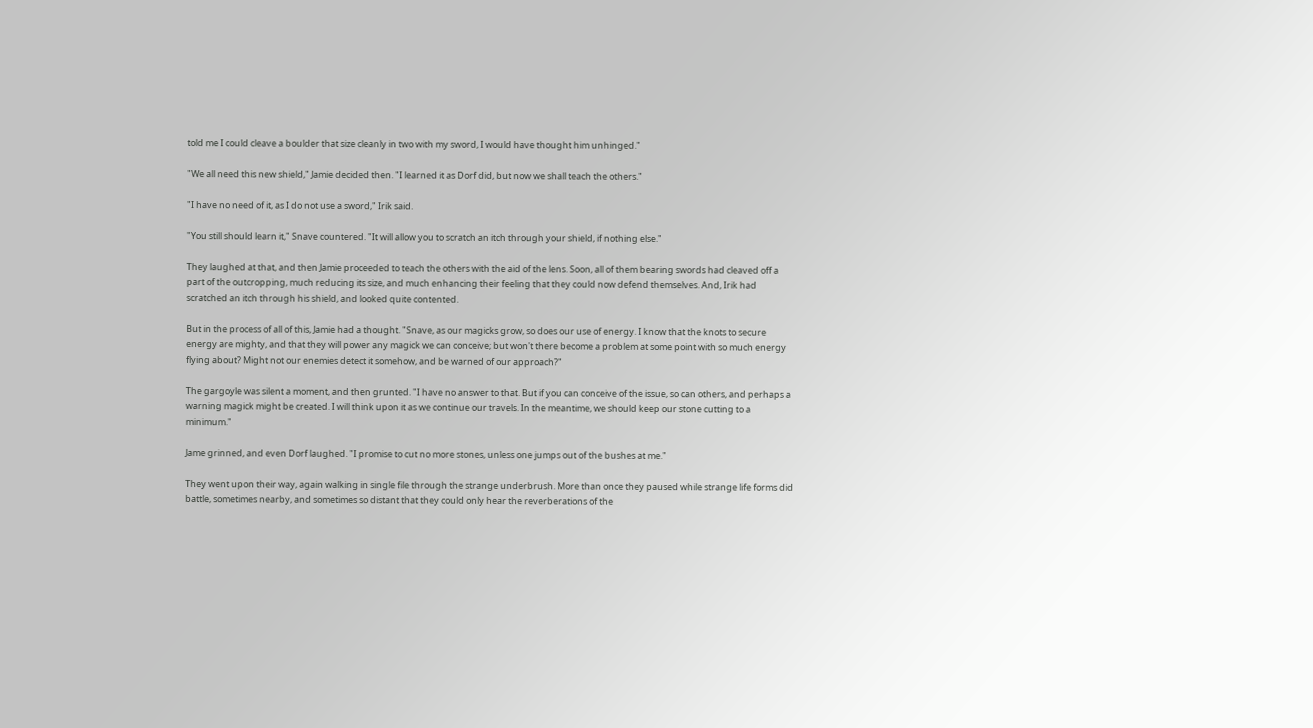told me I could cleave a boulder that size cleanly in two with my sword, I would have thought him unhinged."

"We all need this new shield," Jamie decided then. "I learned it as Dorf did, but now we shall teach the others."

"I have no need of it, as I do not use a sword," Irik said.

"You still should learn it," Snave countered. "It will allow you to scratch an itch through your shield, if nothing else."

They laughed at that, and then Jamie proceeded to teach the others with the aid of the lens. Soon, all of them bearing swords had cleaved off a part of the outcropping, much reducing its size, and much enhancing their feeling that they could now defend themselves. And, Irik had scratched an itch through his shield, and looked quite contented.

But in the process of all of this, Jamie had a thought. "Snave, as our magicks grow, so does our use of energy. I know that the knots to secure energy are mighty, and that they will power any magick we can conceive; but won't there become a problem at some point with so much energy flying about? Might not our enemies detect it somehow, and be warned of our approach?"

The gargoyle was silent a moment, and then grunted. "I have no answer to that. But if you can conceive of the issue, so can others, and perhaps a warning magick might be created. I will think upon it as we continue our travels. In the meantime, we should keep our stone cutting to a minimum."

Jame grinned, and even Dorf laughed. "I promise to cut no more stones, unless one jumps out of the bushes at me."

They went upon their way, again walking in single file through the strange underbrush. More than once they paused while strange life forms did battle, sometimes nearby, and sometimes so distant that they could only hear the reverberations of the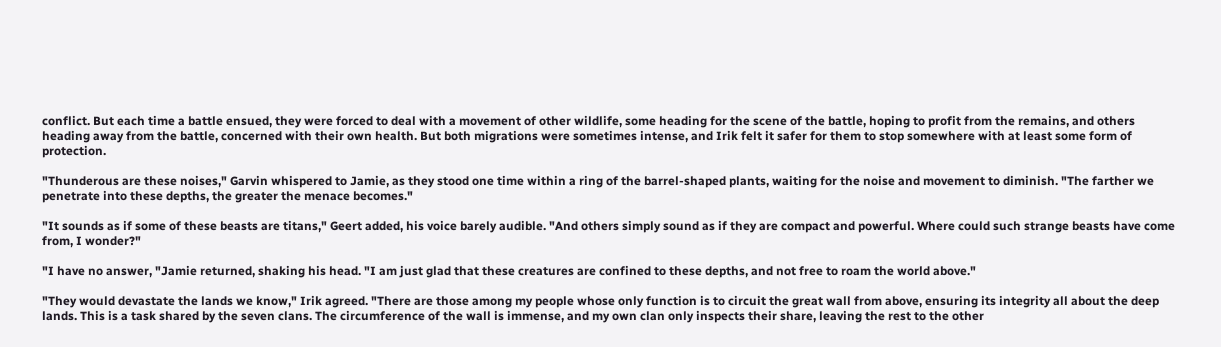conflict. But each time a battle ensued, they were forced to deal with a movement of other wildlife, some heading for the scene of the battle, hoping to profit from the remains, and others heading away from the battle, concerned with their own health. But both migrations were sometimes intense, and Irik felt it safer for them to stop somewhere with at least some form of protection.

"Thunderous are these noises," Garvin whispered to Jamie, as they stood one time within a ring of the barrel-shaped plants, waiting for the noise and movement to diminish. "The farther we penetrate into these depths, the greater the menace becomes."

"It sounds as if some of these beasts are titans," Geert added, his voice barely audible. "And others simply sound as if they are compact and powerful. Where could such strange beasts have come from, I wonder?"

"I have no answer, "Jamie returned, shaking his head. "I am just glad that these creatures are confined to these depths, and not free to roam the world above."

"They would devastate the lands we know," Irik agreed. "There are those among my people whose only function is to circuit the great wall from above, ensuring its integrity all about the deep lands. This is a task shared by the seven clans. The circumference of the wall is immense, and my own clan only inspects their share, leaving the rest to the other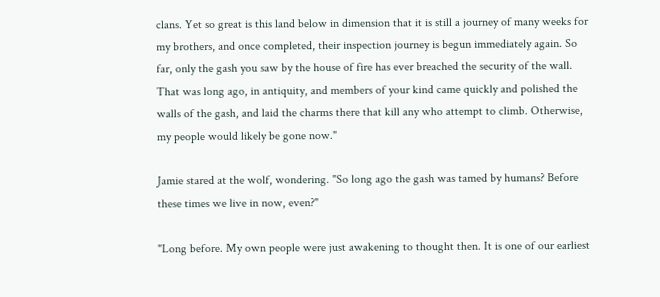clans. Yet so great is this land below in dimension that it is still a journey of many weeks for my brothers, and once completed, their inspection journey is begun immediately again. So far, only the gash you saw by the house of fire has ever breached the security of the wall. That was long ago, in antiquity, and members of your kind came quickly and polished the walls of the gash, and laid the charms there that kill any who attempt to climb. Otherwise, my people would likely be gone now."

Jamie stared at the wolf, wondering. "So long ago the gash was tamed by humans? Before these times we live in now, even?"

"Long before. My own people were just awakening to thought then. It is one of our earliest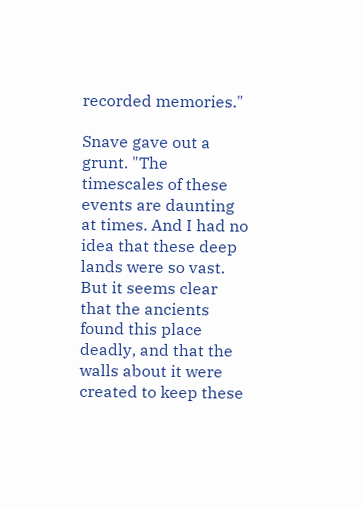recorded memories."

Snave gave out a grunt. "The timescales of these events are daunting at times. And I had no idea that these deep lands were so vast. But it seems clear that the ancients found this place deadly, and that the walls about it were created to keep these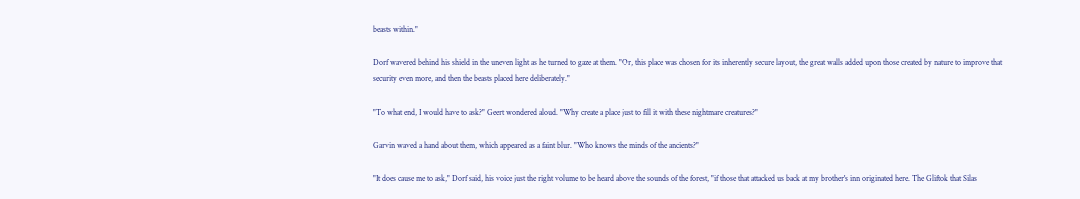beasts within."

Dorf wavered behind his shield in the uneven light as he turned to gaze at them. "Or, this place was chosen for its inherently secure layout, the great walls added upon those created by nature to improve that security even more, and then the beasts placed here deliberately."

"To what end, I would have to ask?" Geert wondered aloud. "Why create a place just to fill it with these nightmare creatures?"

Garvin waved a hand about them, which appeared as a faint blur. "Who knows the minds of the ancients?"

"It does cause me to ask," Dorf said, his voice just the right volume to be heard above the sounds of the forest, "if those that attacked us back at my brother's inn originated here. The Gliftok that Silas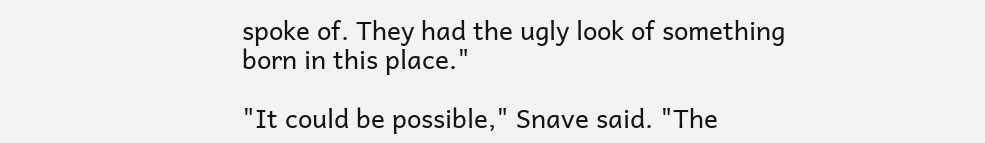spoke of. They had the ugly look of something born in this place."

"It could be possible," Snave said. "The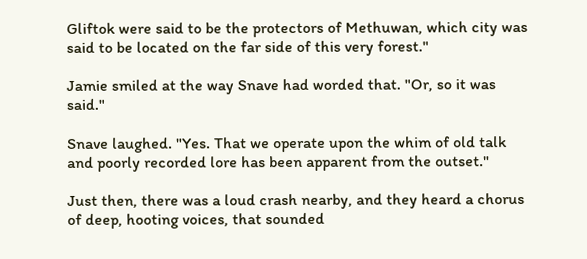Gliftok were said to be the protectors of Methuwan, which city was said to be located on the far side of this very forest."

Jamie smiled at the way Snave had worded that. "Or, so it was said."

Snave laughed. "Yes. That we operate upon the whim of old talk and poorly recorded lore has been apparent from the outset."

Just then, there was a loud crash nearby, and they heard a chorus of deep, hooting voices, that sounded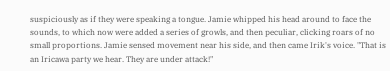suspiciously as if they were speaking a tongue. Jamie whipped his head around to face the sounds, to which now were added a series of growls, and then peculiar, clicking roars of no small proportions. Jamie sensed movement near his side, and then came Irik's voice. "That is an Iricawa party we hear. They are under attack!"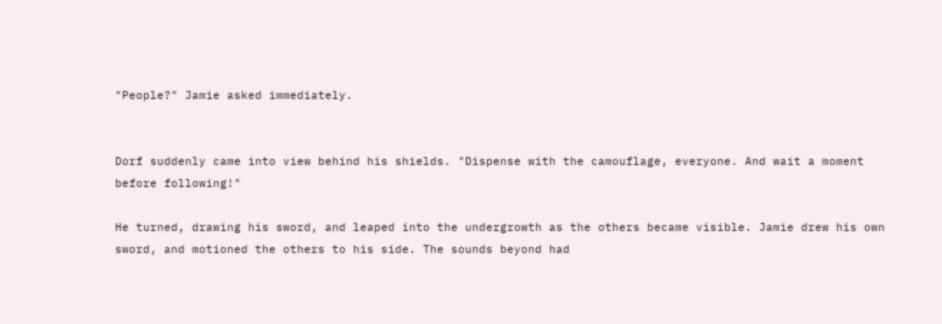"People?" Jamie asked immediately.


Dorf suddenly came into view behind his shields. "Dispense with the camouflage, everyone. And wait a moment before following!"

He turned, drawing his sword, and leaped into the undergrowth as the others became visible. Jamie drew his own sword, and motioned the others to his side. The sounds beyond had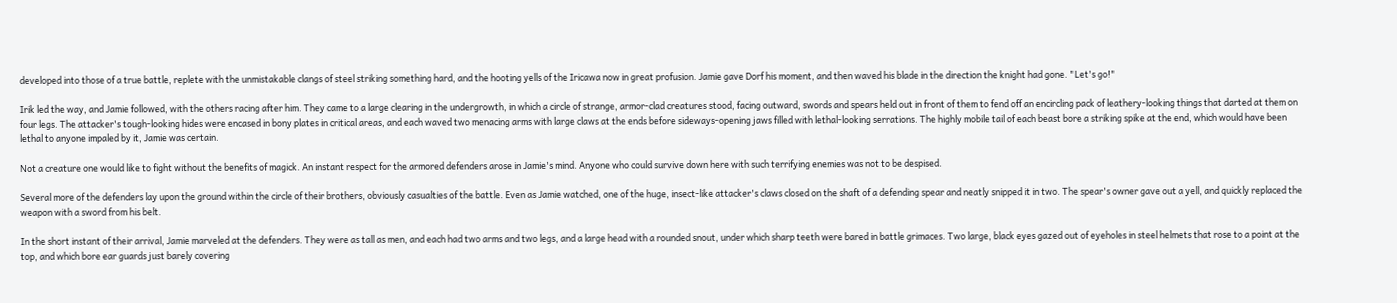developed into those of a true battle, replete with the unmistakable clangs of steel striking something hard, and the hooting yells of the Iricawa now in great profusion. Jamie gave Dorf his moment, and then waved his blade in the direction the knight had gone. "Let's go!"

Irik led the way, and Jamie followed, with the others racing after him. They came to a large clearing in the undergrowth, in which a circle of strange, armor-clad creatures stood, facing outward, swords and spears held out in front of them to fend off an encircling pack of leathery-looking things that darted at them on four legs. The attacker's tough-looking hides were encased in bony plates in critical areas, and each waved two menacing arms with large claws at the ends before sideways-opening jaws filled with lethal-looking serrations. The highly mobile tail of each beast bore a striking spike at the end, which would have been lethal to anyone impaled by it, Jamie was certain.

Not a creature one would like to fight without the benefits of magick. An instant respect for the armored defenders arose in Jamie's mind. Anyone who could survive down here with such terrifying enemies was not to be despised.

Several more of the defenders lay upon the ground within the circle of their brothers, obviously casualties of the battle. Even as Jamie watched, one of the huge, insect-like attacker's claws closed on the shaft of a defending spear and neatly snipped it in two. The spear's owner gave out a yell, and quickly replaced the weapon with a sword from his belt.

In the short instant of their arrival, Jamie marveled at the defenders. They were as tall as men, and each had two arms and two legs, and a large head with a rounded snout, under which sharp teeth were bared in battle grimaces. Two large, black eyes gazed out of eyeholes in steel helmets that rose to a point at the top, and which bore ear guards just barely covering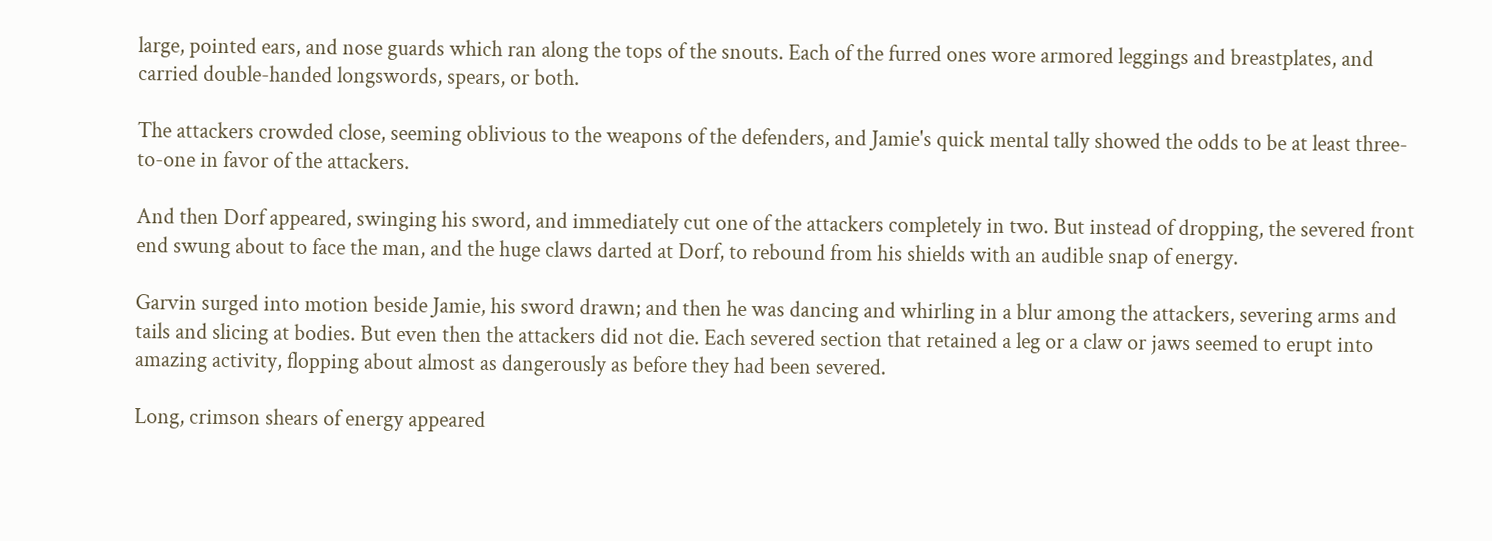large, pointed ears, and nose guards which ran along the tops of the snouts. Each of the furred ones wore armored leggings and breastplates, and carried double-handed longswords, spears, or both.

The attackers crowded close, seeming oblivious to the weapons of the defenders, and Jamie's quick mental tally showed the odds to be at least three-to-one in favor of the attackers.

And then Dorf appeared, swinging his sword, and immediately cut one of the attackers completely in two. But instead of dropping, the severed front end swung about to face the man, and the huge claws darted at Dorf, to rebound from his shields with an audible snap of energy.

Garvin surged into motion beside Jamie, his sword drawn; and then he was dancing and whirling in a blur among the attackers, severing arms and tails and slicing at bodies. But even then the attackers did not die. Each severed section that retained a leg or a claw or jaws seemed to erupt into amazing activity, flopping about almost as dangerously as before they had been severed.

Long, crimson shears of energy appeared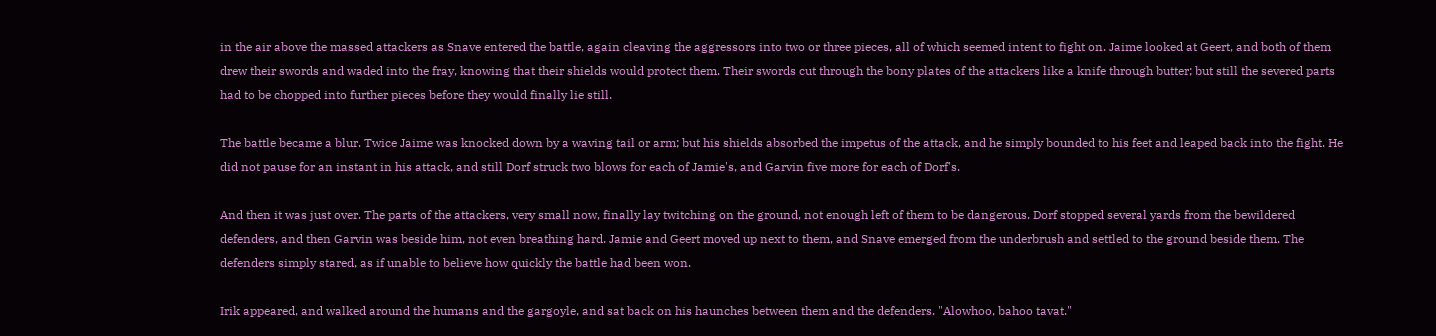in the air above the massed attackers as Snave entered the battle, again cleaving the aggressors into two or three pieces, all of which seemed intent to fight on. Jaime looked at Geert, and both of them drew their swords and waded into the fray, knowing that their shields would protect them. Their swords cut through the bony plates of the attackers like a knife through butter; but still the severed parts had to be chopped into further pieces before they would finally lie still.

The battle became a blur. Twice Jaime was knocked down by a waving tail or arm; but his shields absorbed the impetus of the attack, and he simply bounded to his feet and leaped back into the fight. He did not pause for an instant in his attack, and still Dorf struck two blows for each of Jamie's, and Garvin five more for each of Dorf's.

And then it was just over. The parts of the attackers, very small now, finally lay twitching on the ground, not enough left of them to be dangerous. Dorf stopped several yards from the bewildered defenders, and then Garvin was beside him, not even breathing hard. Jamie and Geert moved up next to them, and Snave emerged from the underbrush and settled to the ground beside them. The defenders simply stared, as if unable to believe how quickly the battle had been won.

Irik appeared, and walked around the humans and the gargoyle, and sat back on his haunches between them and the defenders. "Alowhoo, bahoo tavat."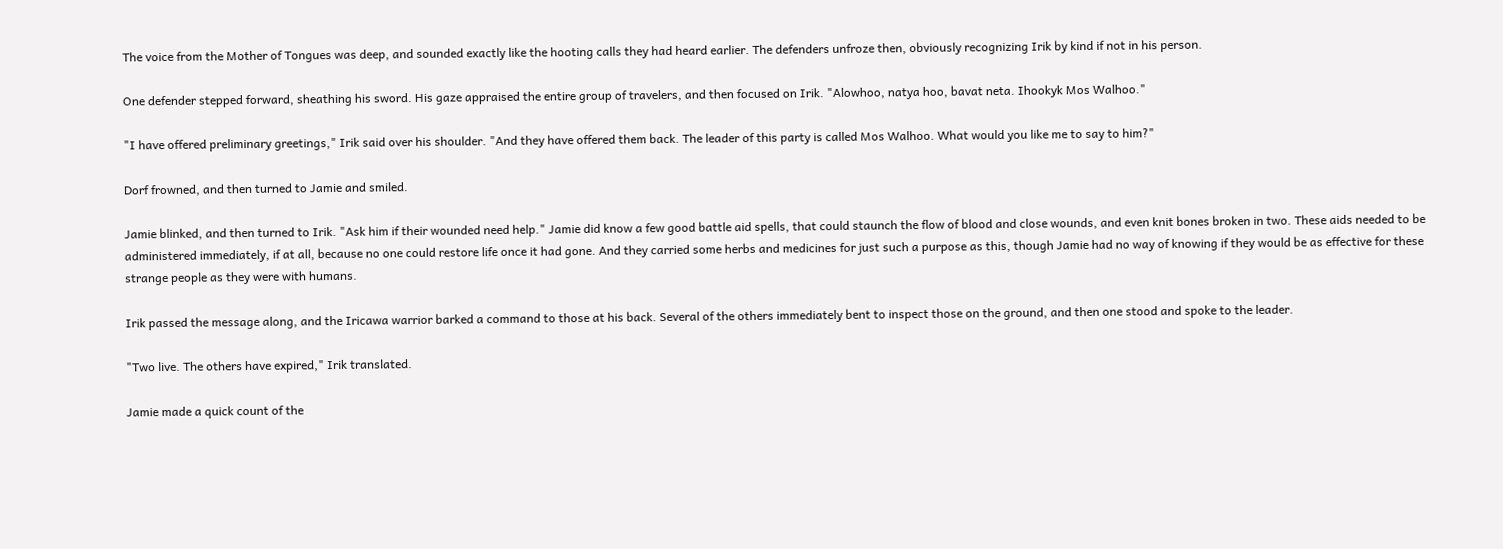The voice from the Mother of Tongues was deep, and sounded exactly like the hooting calls they had heard earlier. The defenders unfroze then, obviously recognizing Irik by kind if not in his person.

One defender stepped forward, sheathing his sword. His gaze appraised the entire group of travelers, and then focused on Irik. "Alowhoo, natya hoo, bavat neta. Ihookyk Mos Walhoo."

"I have offered preliminary greetings," Irik said over his shoulder. "And they have offered them back. The leader of this party is called Mos Walhoo. What would you like me to say to him?"

Dorf frowned, and then turned to Jamie and smiled.

Jamie blinked, and then turned to Irik. "Ask him if their wounded need help." Jamie did know a few good battle aid spells, that could staunch the flow of blood and close wounds, and even knit bones broken in two. These aids needed to be administered immediately, if at all, because no one could restore life once it had gone. And they carried some herbs and medicines for just such a purpose as this, though Jamie had no way of knowing if they would be as effective for these strange people as they were with humans.

Irik passed the message along, and the Iricawa warrior barked a command to those at his back. Several of the others immediately bent to inspect those on the ground, and then one stood and spoke to the leader.

"Two live. The others have expired," Irik translated.

Jamie made a quick count of the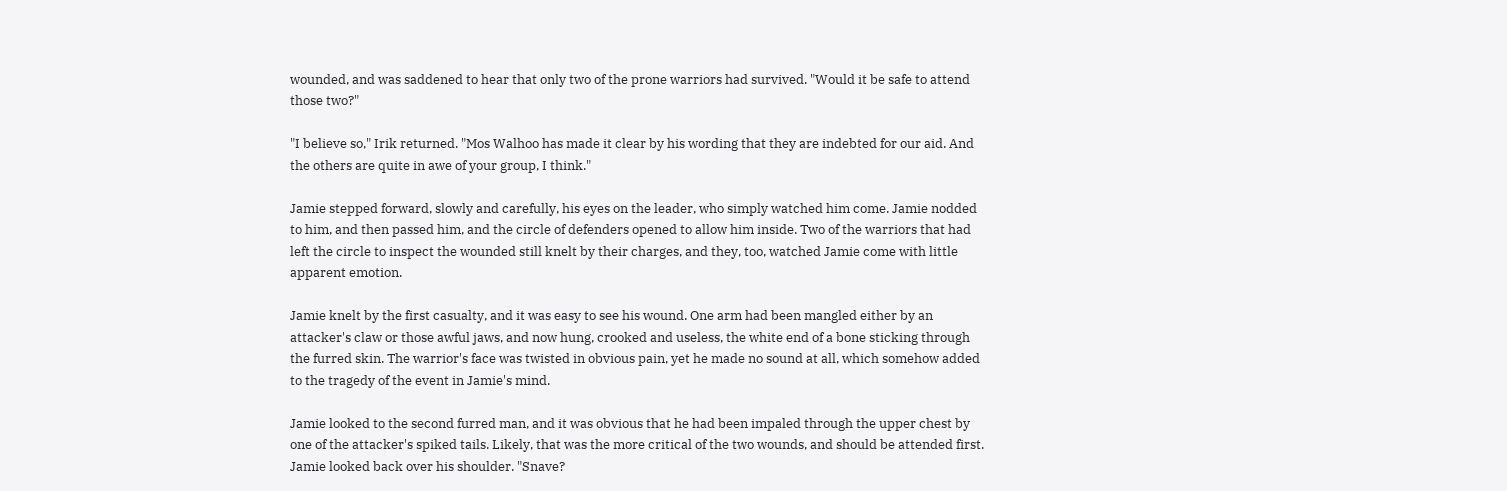wounded, and was saddened to hear that only two of the prone warriors had survived. "Would it be safe to attend those two?"

"I believe so," Irik returned. "Mos Walhoo has made it clear by his wording that they are indebted for our aid. And the others are quite in awe of your group, I think."

Jamie stepped forward, slowly and carefully, his eyes on the leader, who simply watched him come. Jamie nodded to him, and then passed him, and the circle of defenders opened to allow him inside. Two of the warriors that had left the circle to inspect the wounded still knelt by their charges, and they, too, watched Jamie come with little apparent emotion.

Jamie knelt by the first casualty, and it was easy to see his wound. One arm had been mangled either by an attacker's claw or those awful jaws, and now hung, crooked and useless, the white end of a bone sticking through the furred skin. The warrior's face was twisted in obvious pain, yet he made no sound at all, which somehow added to the tragedy of the event in Jamie's mind.

Jamie looked to the second furred man, and it was obvious that he had been impaled through the upper chest by one of the attacker's spiked tails. Likely, that was the more critical of the two wounds, and should be attended first. Jamie looked back over his shoulder. "Snave?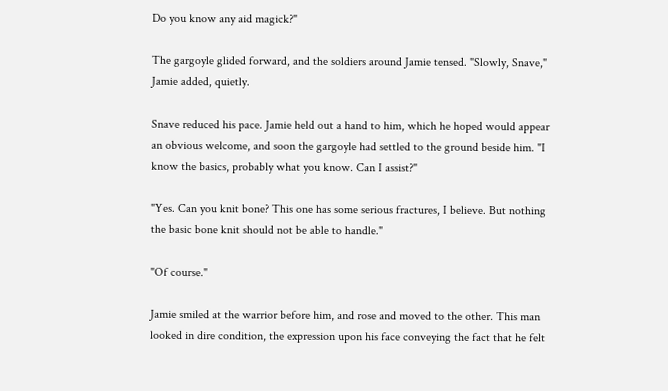Do you know any aid magick?"

The gargoyle glided forward, and the soldiers around Jamie tensed. "Slowly, Snave," Jamie added, quietly.

Snave reduced his pace. Jamie held out a hand to him, which he hoped would appear an obvious welcome, and soon the gargoyle had settled to the ground beside him. "I know the basics, probably what you know. Can I assist?"

"Yes. Can you knit bone? This one has some serious fractures, I believe. But nothing the basic bone knit should not be able to handle."

"Of course."

Jamie smiled at the warrior before him, and rose and moved to the other. This man looked in dire condition, the expression upon his face conveying the fact that he felt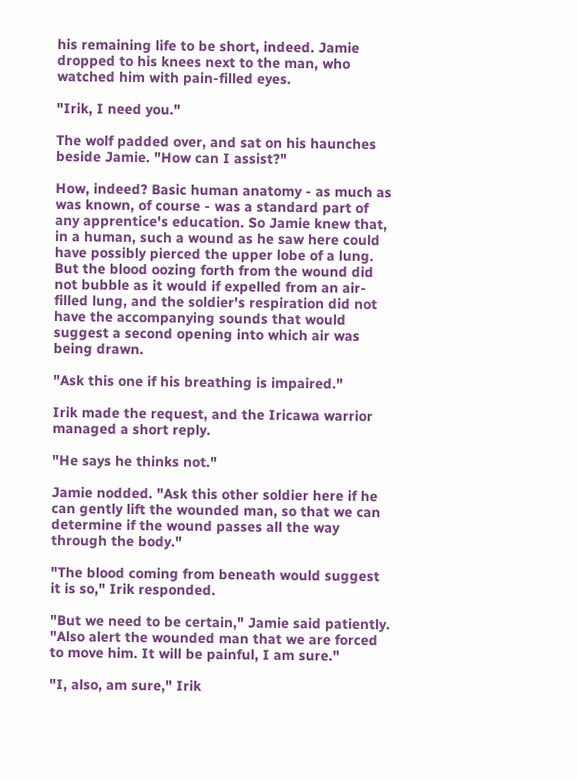his remaining life to be short, indeed. Jamie dropped to his knees next to the man, who watched him with pain-filled eyes.

"Irik, I need you."

The wolf padded over, and sat on his haunches beside Jamie. "How can I assist?"

How, indeed? Basic human anatomy - as much as was known, of course - was a standard part of any apprentice's education. So Jamie knew that, in a human, such a wound as he saw here could have possibly pierced the upper lobe of a lung. But the blood oozing forth from the wound did not bubble as it would if expelled from an air-filled lung, and the soldier's respiration did not have the accompanying sounds that would suggest a second opening into which air was being drawn.

"Ask this one if his breathing is impaired."

Irik made the request, and the Iricawa warrior managed a short reply.

"He says he thinks not."

Jamie nodded. "Ask this other soldier here if he can gently lift the wounded man, so that we can determine if the wound passes all the way through the body."

"The blood coming from beneath would suggest it is so," Irik responded.

"But we need to be certain," Jamie said patiently. "Also alert the wounded man that we are forced to move him. It will be painful, I am sure."

"I, also, am sure," Irik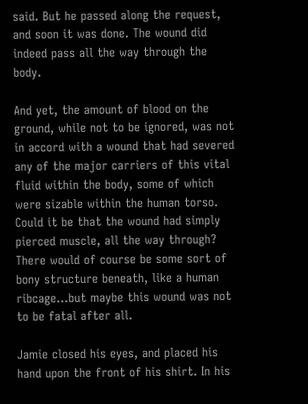said. But he passed along the request, and soon it was done. The wound did indeed pass all the way through the body.

And yet, the amount of blood on the ground, while not to be ignored, was not in accord with a wound that had severed any of the major carriers of this vital fluid within the body, some of which were sizable within the human torso. Could it be that the wound had simply pierced muscle, all the way through? There would of course be some sort of bony structure beneath, like a human ribcage...but maybe this wound was not to be fatal after all.

Jamie closed his eyes, and placed his hand upon the front of his shirt. In his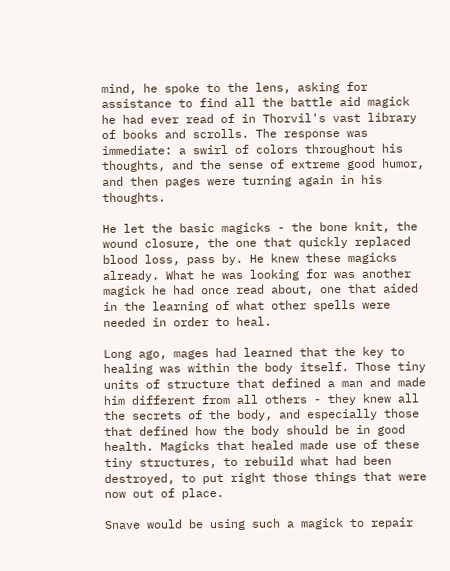mind, he spoke to the lens, asking for assistance to find all the battle aid magick he had ever read of in Thorvil's vast library of books and scrolls. The response was immediate: a swirl of colors throughout his thoughts, and the sense of extreme good humor, and then pages were turning again in his thoughts.

He let the basic magicks - the bone knit, the wound closure, the one that quickly replaced blood loss, pass by. He knew these magicks already. What he was looking for was another magick he had once read about, one that aided in the learning of what other spells were needed in order to heal.

Long ago, mages had learned that the key to healing was within the body itself. Those tiny units of structure that defined a man and made him different from all others - they knew all the secrets of the body, and especially those that defined how the body should be in good health. Magicks that healed made use of these tiny structures, to rebuild what had been destroyed, to put right those things that were now out of place.

Snave would be using such a magick to repair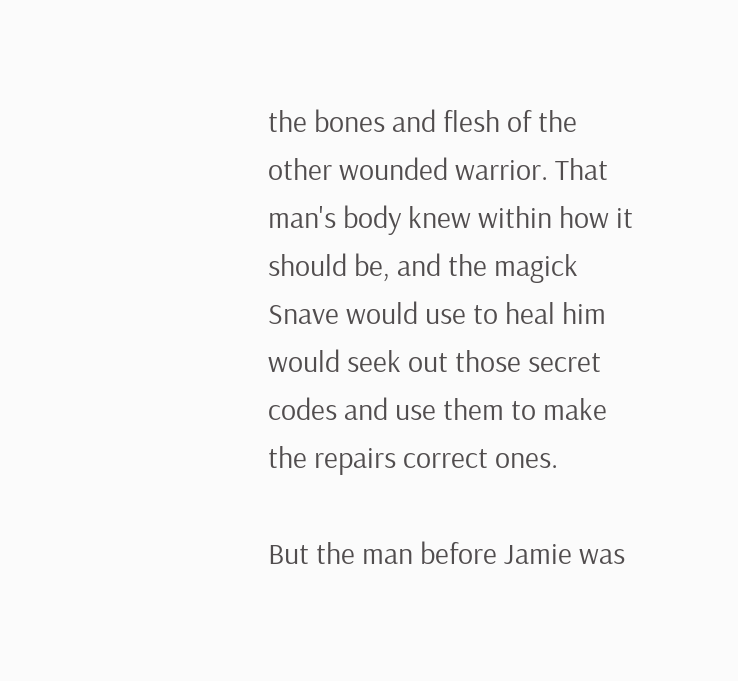the bones and flesh of the other wounded warrior. That man's body knew within how it should be, and the magick Snave would use to heal him would seek out those secret codes and use them to make the repairs correct ones.

But the man before Jamie was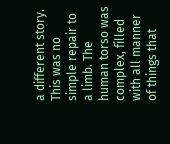a different story. This was no simple repair to a limb. The human torso was complex, filled with all manner of things that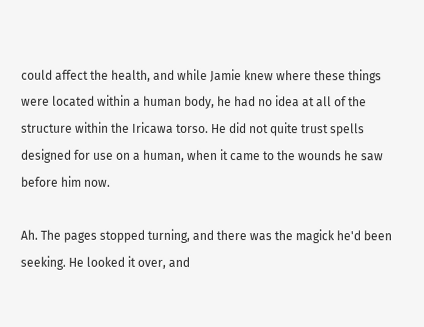could affect the health, and while Jamie knew where these things were located within a human body, he had no idea at all of the structure within the Iricawa torso. He did not quite trust spells designed for use on a human, when it came to the wounds he saw before him now.

Ah. The pages stopped turning, and there was the magick he'd been seeking. He looked it over, and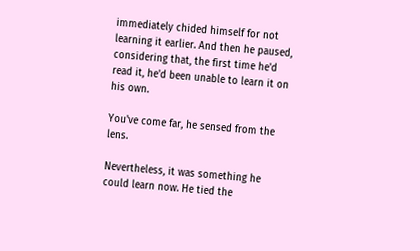immediately chided himself for not learning it earlier. And then he paused, considering that, the first time he'd read it, he'd been unable to learn it on his own.

You've come far, he sensed from the lens.

Nevertheless, it was something he could learn now. He tied the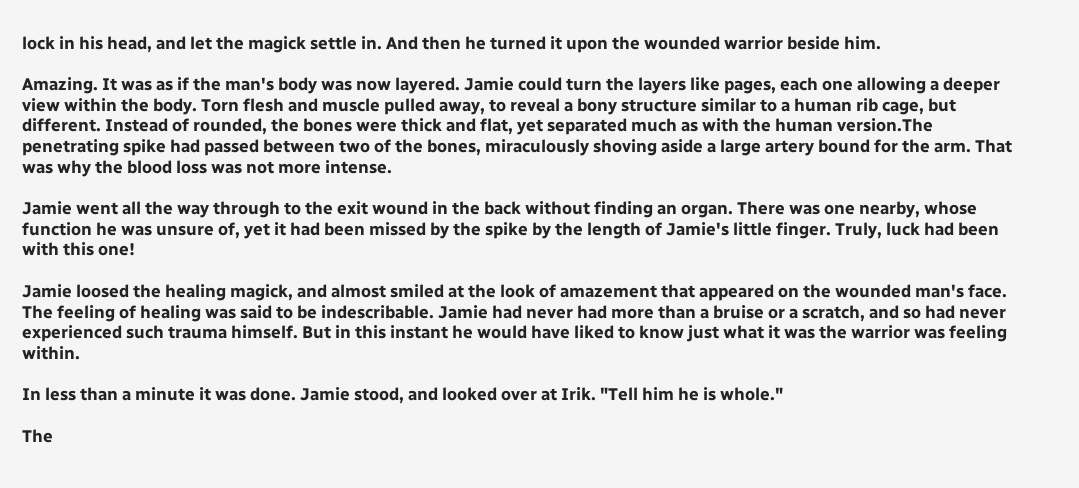lock in his head, and let the magick settle in. And then he turned it upon the wounded warrior beside him.

Amazing. It was as if the man's body was now layered. Jamie could turn the layers like pages, each one allowing a deeper view within the body. Torn flesh and muscle pulled away, to reveal a bony structure similar to a human rib cage, but different. Instead of rounded, the bones were thick and flat, yet separated much as with the human version.The penetrating spike had passed between two of the bones, miraculously shoving aside a large artery bound for the arm. That was why the blood loss was not more intense.

Jamie went all the way through to the exit wound in the back without finding an organ. There was one nearby, whose function he was unsure of, yet it had been missed by the spike by the length of Jamie's little finger. Truly, luck had been with this one!

Jamie loosed the healing magick, and almost smiled at the look of amazement that appeared on the wounded man's face. The feeling of healing was said to be indescribable. Jamie had never had more than a bruise or a scratch, and so had never experienced such trauma himself. But in this instant he would have liked to know just what it was the warrior was feeling within.

In less than a minute it was done. Jamie stood, and looked over at Irik. "Tell him he is whole."

The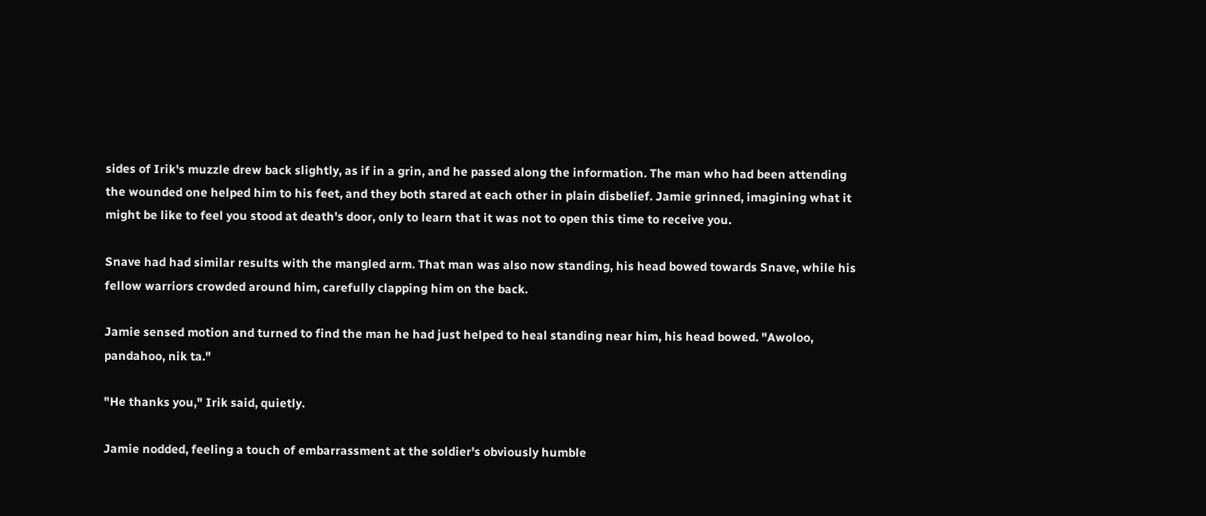sides of Irik's muzzle drew back slightly, as if in a grin, and he passed along the information. The man who had been attending the wounded one helped him to his feet, and they both stared at each other in plain disbelief. Jamie grinned, imagining what it might be like to feel you stood at death's door, only to learn that it was not to open this time to receive you.

Snave had had similar results with the mangled arm. That man was also now standing, his head bowed towards Snave, while his fellow warriors crowded around him, carefully clapping him on the back.

Jamie sensed motion and turned to find the man he had just helped to heal standing near him, his head bowed. "Awoloo, pandahoo, nik ta."

"He thanks you," Irik said, quietly.

Jamie nodded, feeling a touch of embarrassment at the soldier's obviously humble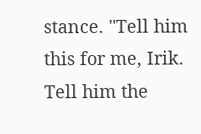stance. "Tell him this for me, Irik. Tell him the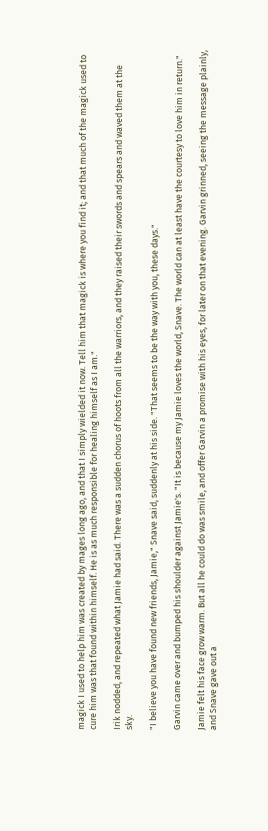magick I used to help him was created by mages long ago, and that I simply wielded it now. Tell him that magick is where you find it; and that much of the magick used to cure him was that found within himself. He is as much responsible for healing himself as I am."

Irik nodded, and repeated what Jamie had said. There was a sudden chorus of hoots from all the warriors, and they raised their swords and spears and waved them at the sky.

"I believe you have found new friends, Jamie," Snave said, suddenly at his side. "That seems to be the way with you, these days."

Garvin came over and bumped his shoulder against Jamie's. "It is because my Jamie loves the world, Snave. The world can at least have the courtesy to love him in return."

Jamie felt his face grow warm. But all he could do was smile, and offer Garvin a promise with his eyes, for later on that evening. Garvin grinned, seeing the message plainly, and Snave gave out a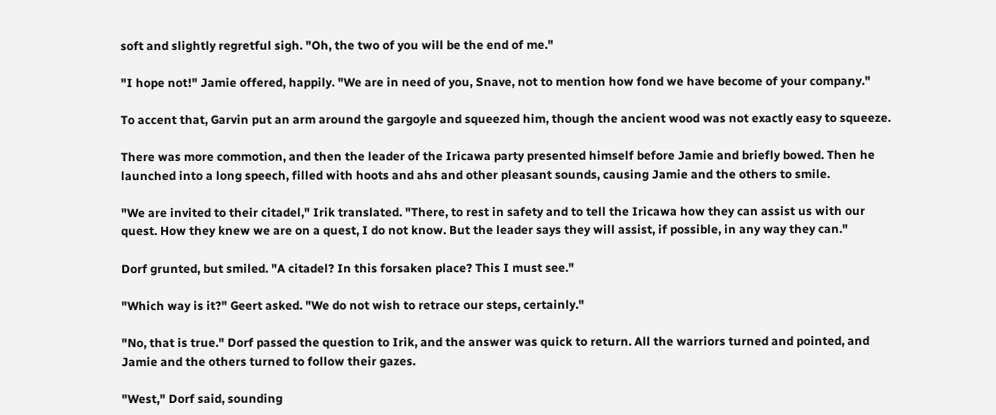soft and slightly regretful sigh. "Oh, the two of you will be the end of me."

"I hope not!" Jamie offered, happily. "We are in need of you, Snave, not to mention how fond we have become of your company."

To accent that, Garvin put an arm around the gargoyle and squeezed him, though the ancient wood was not exactly easy to squeeze.

There was more commotion, and then the leader of the Iricawa party presented himself before Jamie and briefly bowed. Then he launched into a long speech, filled with hoots and ahs and other pleasant sounds, causing Jamie and the others to smile.

"We are invited to their citadel," Irik translated. "There, to rest in safety and to tell the Iricawa how they can assist us with our quest. How they knew we are on a quest, I do not know. But the leader says they will assist, if possible, in any way they can."

Dorf grunted, but smiled. "A citadel? In this forsaken place? This I must see."

"Which way is it?" Geert asked. "We do not wish to retrace our steps, certainly."

"No, that is true." Dorf passed the question to Irik, and the answer was quick to return. All the warriors turned and pointed, and Jamie and the others turned to follow their gazes.

"West," Dorf said, sounding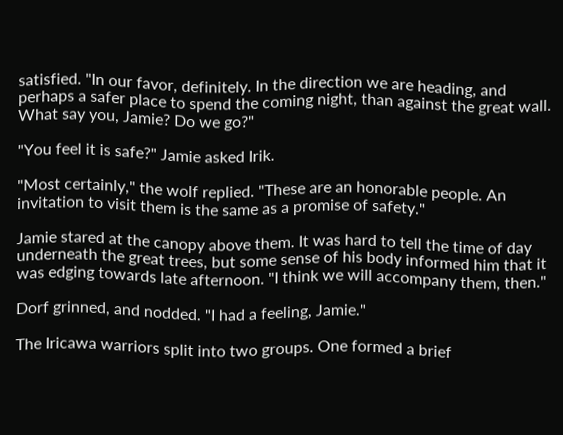satisfied. "In our favor, definitely. In the direction we are heading, and perhaps a safer place to spend the coming night, than against the great wall. What say you, Jamie? Do we go?"

"You feel it is safe?" Jamie asked Irik.

"Most certainly," the wolf replied. "These are an honorable people. An invitation to visit them is the same as a promise of safety."

Jamie stared at the canopy above them. It was hard to tell the time of day underneath the great trees, but some sense of his body informed him that it was edging towards late afternoon. "I think we will accompany them, then."

Dorf grinned, and nodded. "I had a feeling, Jamie."

The Iricawa warriors split into two groups. One formed a brief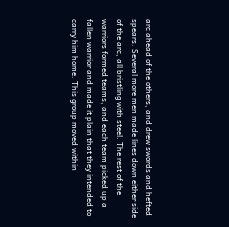arc ahead of the others, and drew swords and hefted spears. Several more men made lines down either side of the arc, all bristling with steel. The rest of the warriors formed teams, and each team picked up a fallen warrior and made it plain that they intended to carry him home. This group moved within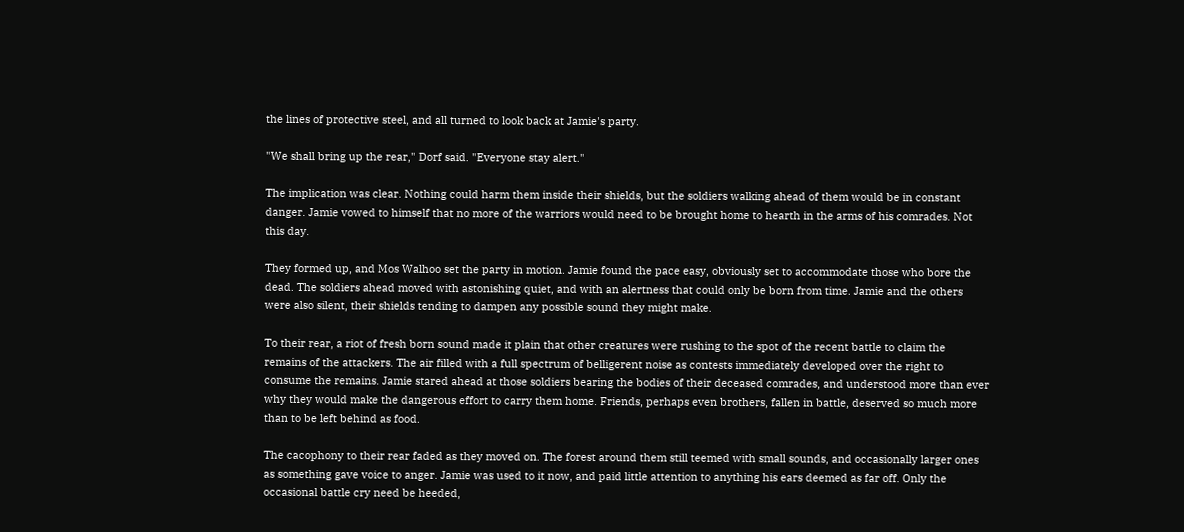the lines of protective steel, and all turned to look back at Jamie's party.

"We shall bring up the rear," Dorf said. "Everyone stay alert."

The implication was clear. Nothing could harm them inside their shields, but the soldiers walking ahead of them would be in constant danger. Jamie vowed to himself that no more of the warriors would need to be brought home to hearth in the arms of his comrades. Not this day.

They formed up, and Mos Walhoo set the party in motion. Jamie found the pace easy, obviously set to accommodate those who bore the dead. The soldiers ahead moved with astonishing quiet, and with an alertness that could only be born from time. Jamie and the others were also silent, their shields tending to dampen any possible sound they might make.

To their rear, a riot of fresh born sound made it plain that other creatures were rushing to the spot of the recent battle to claim the remains of the attackers. The air filled with a full spectrum of belligerent noise as contests immediately developed over the right to consume the remains. Jamie stared ahead at those soldiers bearing the bodies of their deceased comrades, and understood more than ever why they would make the dangerous effort to carry them home. Friends, perhaps even brothers, fallen in battle, deserved so much more than to be left behind as food.

The cacophony to their rear faded as they moved on. The forest around them still teemed with small sounds, and occasionally larger ones as something gave voice to anger. Jamie was used to it now, and paid little attention to anything his ears deemed as far off. Only the occasional battle cry need be heeded,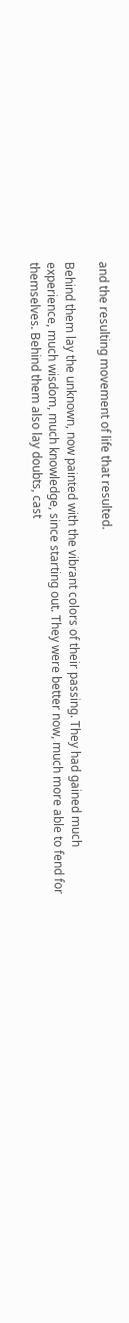and the resulting movement of life that resulted.

Behind them lay the unknown, now painted with the vibrant colors of their passing. They had gained much experience, much wisdom, much knowledge, since starting out. They were better now, much more able to fend for themselves. Behind them also lay doubts, cast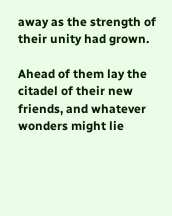away as the strength of their unity had grown.

Ahead of them lay the citadel of their new friends, and whatever wonders might lie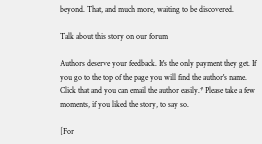beyond. That, and much more, waiting to be discovered.

Talk about this story on our forum

Authors deserve your feedback. It's the only payment they get. If you go to the top of the page you will find the author's name. Click that and you can email the author easily.* Please take a few moments, if you liked the story, to say so.

[For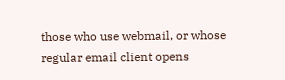those who use webmail, or whose regular email client opens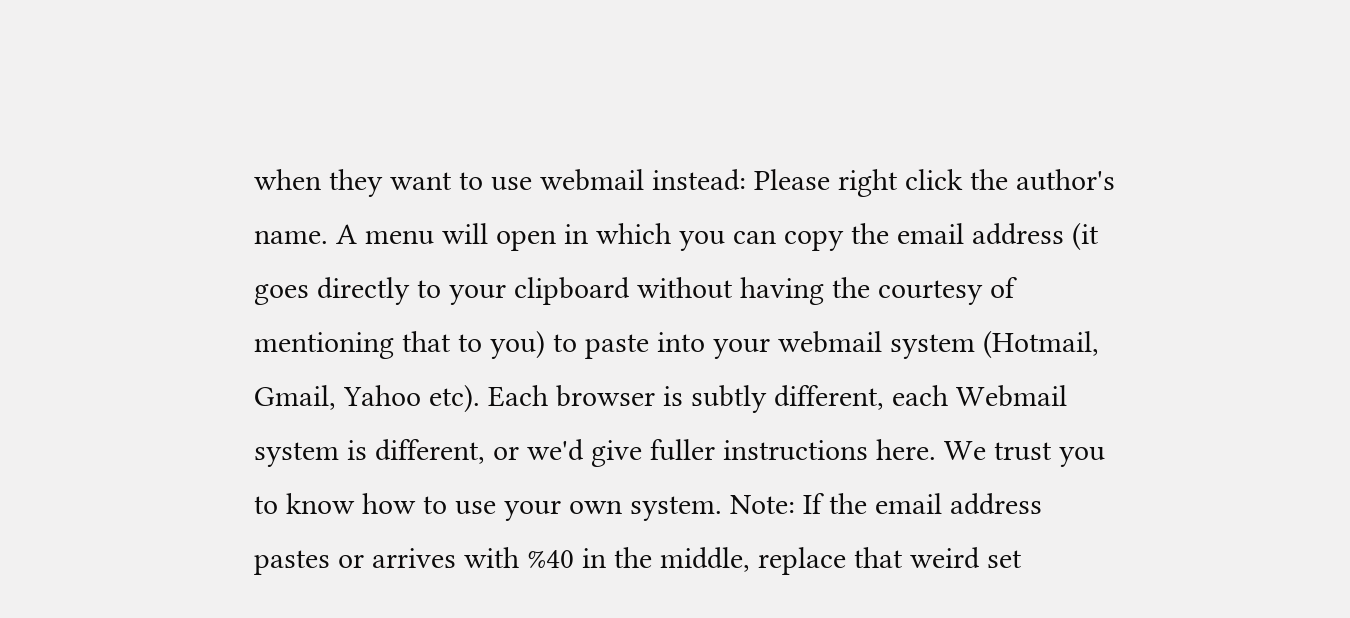when they want to use webmail instead: Please right click the author's name. A menu will open in which you can copy the email address (it goes directly to your clipboard without having the courtesy of mentioning that to you) to paste into your webmail system (Hotmail, Gmail, Yahoo etc). Each browser is subtly different, each Webmail system is different, or we'd give fuller instructions here. We trust you to know how to use your own system. Note: If the email address pastes or arrives with %40 in the middle, replace that weird set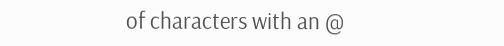of characters with an @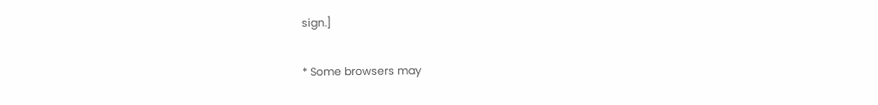sign.]

* Some browsers may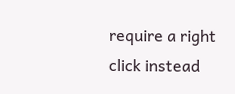require a right click instead